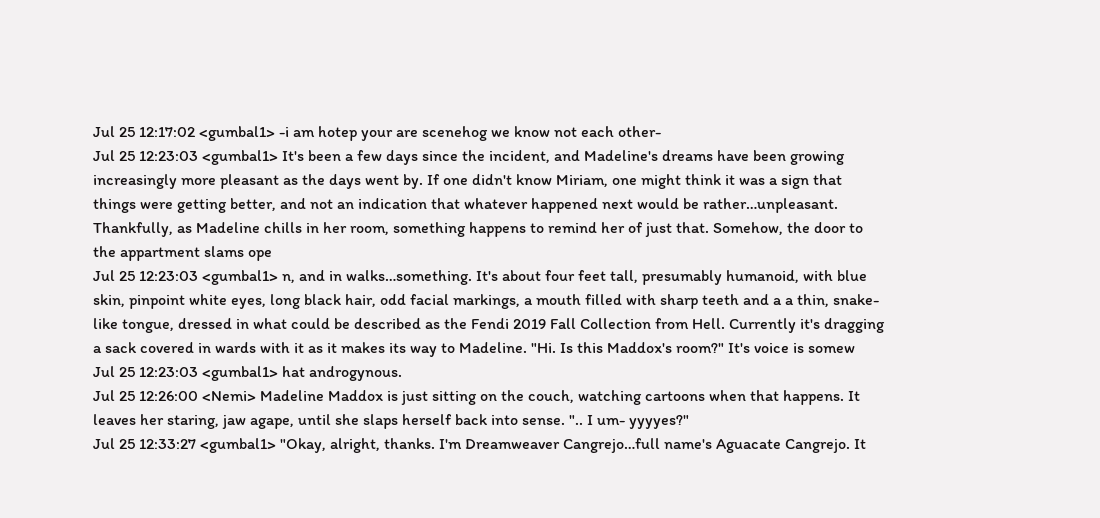Jul 25 12:17:02 <gumbal1> -i am hotep your are scenehog we know not each other-
Jul 25 12:23:03 <gumbal1> It's been a few days since the incident, and Madeline's dreams have been growing increasingly more pleasant as the days went by. If one didn't know Miriam, one might think it was a sign that things were getting better, and not an indication that whatever happened next would be rather…unpleasant. Thankfully, as Madeline chills in her room, something happens to remind her of just that. Somehow, the door to the appartment slams ope
Jul 25 12:23:03 <gumbal1> n, and in walks…something. It's about four feet tall, presumably humanoid, with blue skin, pinpoint white eyes, long black hair, odd facial markings, a mouth filled with sharp teeth and a a thin, snake-like tongue, dressed in what could be described as the Fendi 2019 Fall Collection from Hell. Currently it's dragging a sack covered in wards with it as it makes its way to Madeline. "Hi. Is this Maddox's room?" It's voice is somew
Jul 25 12:23:03 <gumbal1> hat androgynous.
Jul 25 12:26:00 <Nemi> Madeline Maddox is just sitting on the couch, watching cartoons when that happens. It leaves her staring, jaw agape, until she slaps herself back into sense. ".. I um- yyyyes?"
Jul 25 12:33:27 <gumbal1> "Okay, alright, thanks. I'm Dreamweaver Cangrejo…full name's Aguacate Cangrejo. It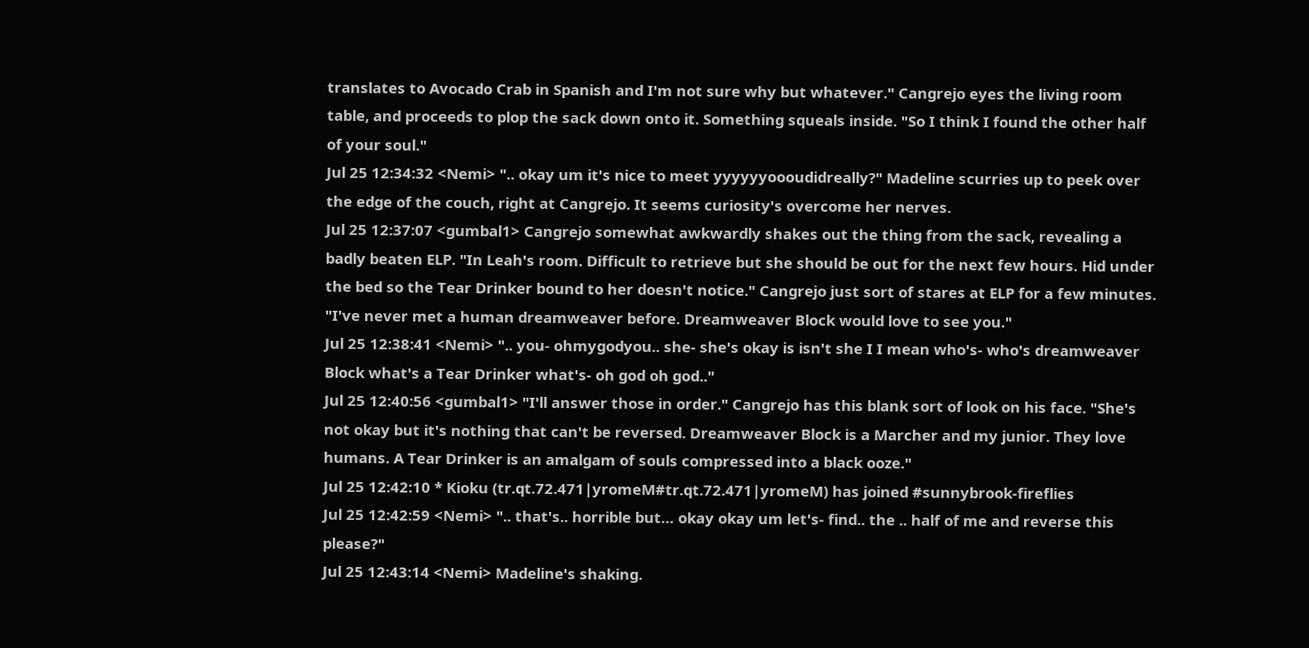translates to Avocado Crab in Spanish and I'm not sure why but whatever." Cangrejo eyes the living room table, and proceeds to plop the sack down onto it. Something squeals inside. "So I think I found the other half of your soul."
Jul 25 12:34:32 <Nemi> ".. okay um it's nice to meet yyyyyyoooudidreally?" Madeline scurries up to peek over the edge of the couch, right at Cangrejo. It seems curiosity's overcome her nerves.
Jul 25 12:37:07 <gumbal1> Cangrejo somewhat awkwardly shakes out the thing from the sack, revealing a badly beaten ELP. "In Leah's room. Difficult to retrieve but she should be out for the next few hours. Hid under the bed so the Tear Drinker bound to her doesn't notice." Cangrejo just sort of stares at ELP for a few minutes. "I've never met a human dreamweaver before. Dreamweaver Block would love to see you."
Jul 25 12:38:41 <Nemi> ".. you- ohmygodyou.. she- she's okay is isn't she I I mean who's- who's dreamweaver Block what's a Tear Drinker what's- oh god oh god.."
Jul 25 12:40:56 <gumbal1> "I'll answer those in order." Cangrejo has this blank sort of look on his face. "She's not okay but it's nothing that can't be reversed. Dreamweaver Block is a Marcher and my junior. They love humans. A Tear Drinker is an amalgam of souls compressed into a black ooze."
Jul 25 12:42:10 * Kioku (tr.qt.72.471|yromeM#tr.qt.72.471|yromeM) has joined #sunnybrook-fireflies
Jul 25 12:42:59 <Nemi> ".. that's.. horrible but… okay okay um let's- find.. the .. half of me and reverse this please?"
Jul 25 12:43:14 <Nemi> Madeline's shaking.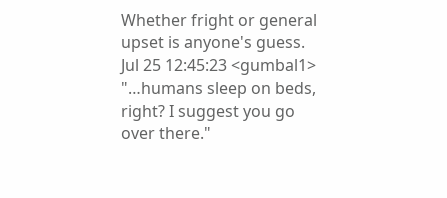Whether fright or general upset is anyone's guess.
Jul 25 12:45:23 <gumbal1> "…humans sleep on beds, right? I suggest you go over there."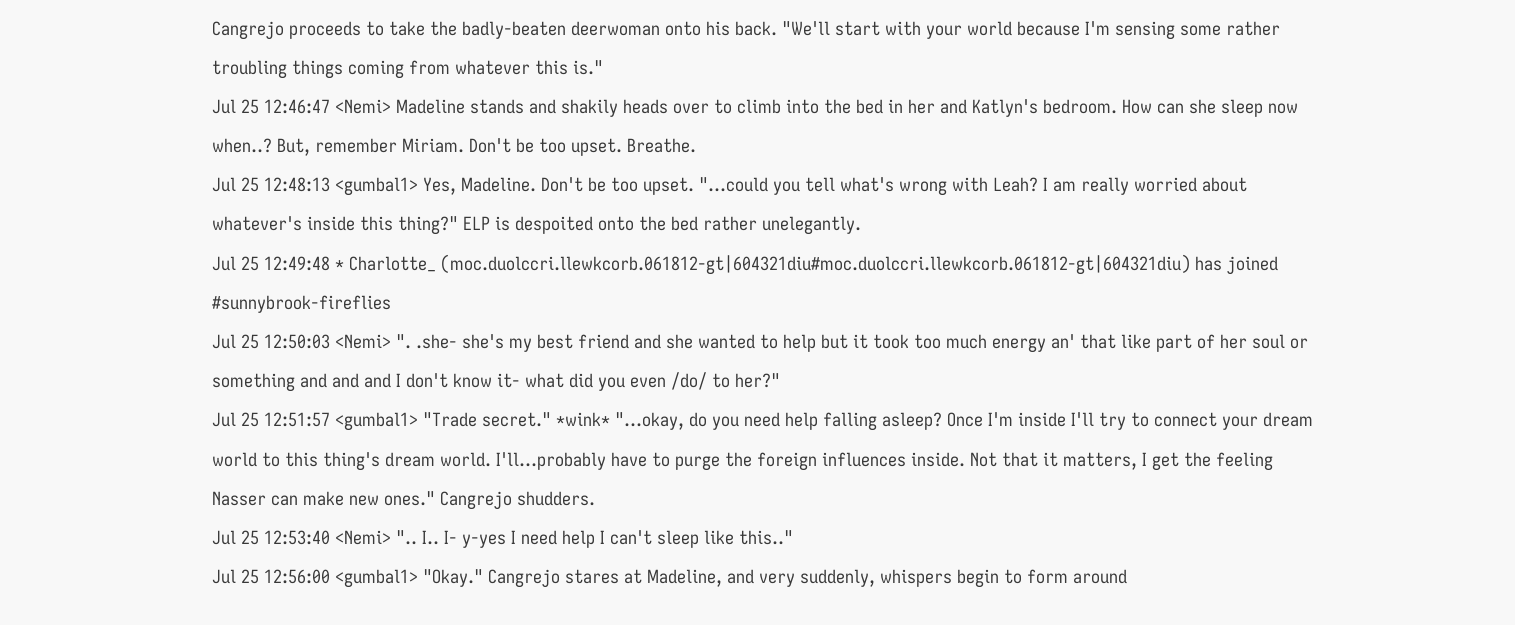Cangrejo proceeds to take the badly-beaten deerwoman onto his back. "We'll start with your world because I'm sensing some rather troubling things coming from whatever this is."
Jul 25 12:46:47 <Nemi> Madeline stands and shakily heads over to climb into the bed in her and Katlyn's bedroom. How can she sleep now when..? But, remember Miriam. Don't be too upset. Breathe.
Jul 25 12:48:13 <gumbal1> Yes, Madeline. Don't be too upset. "…could you tell what's wrong with Leah? I am really worried about whatever's inside this thing?" ELP is despoited onto the bed rather unelegantly.
Jul 25 12:49:48 * Charlotte_ (moc.duolccri.llewkcorb.061812-gt|604321diu#moc.duolccri.llewkcorb.061812-gt|604321diu) has joined #sunnybrook-fireflies
Jul 25 12:50:03 <Nemi> ". .she- she's my best friend and she wanted to help but it took too much energy an' that like part of her soul or something and and and I don't know it- what did you even /do/ to her?"
Jul 25 12:51:57 <gumbal1> "Trade secret." *wink* "…okay, do you need help falling asleep? Once I'm inside I'll try to connect your dream world to this thing's dream world. I'll…probably have to purge the foreign influences inside. Not that it matters, I get the feeling Nasser can make new ones." Cangrejo shudders.
Jul 25 12:53:40 <Nemi> ".. I.. I- y-yes I need help I can't sleep like this.."
Jul 25 12:56:00 <gumbal1> "Okay." Cangrejo stares at Madeline, and very suddenly, whispers begin to form around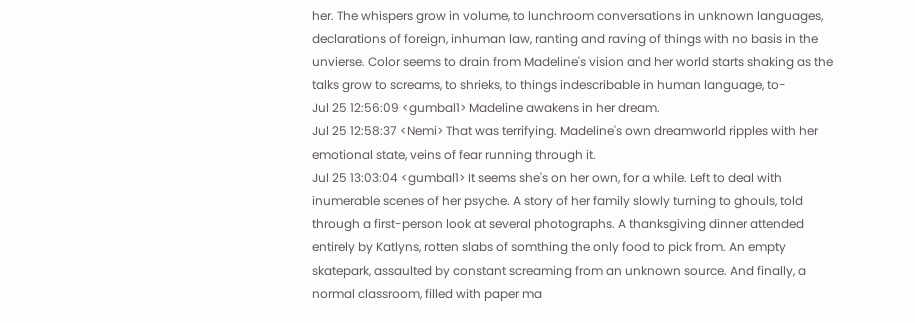her. The whispers grow in volume, to lunchroom conversations in unknown languages, declarations of foreign, inhuman law, ranting and raving of things with no basis in the unvierse. Color seems to drain from Madeline's vision and her world starts shaking as the talks grow to screams, to shrieks, to things indescribable in human language, to-
Jul 25 12:56:09 <gumbal1> Madeline awakens in her dream.
Jul 25 12:58:37 <Nemi> That was terrifying. Madeline's own dreamworld ripples with her emotional state, veins of fear running through it.
Jul 25 13:03:04 <gumbal1> It seems she's on her own, for a while. Left to deal with inumerable scenes of her psyche. A story of her family slowly turning to ghouls, told through a first-person look at several photographs. A thanksgiving dinner attended entirely by Katlyns, rotten slabs of somthing the only food to pick from. An empty skatepark, assaulted by constant screaming from an unknown source. And finally, a normal classroom, filled with paper ma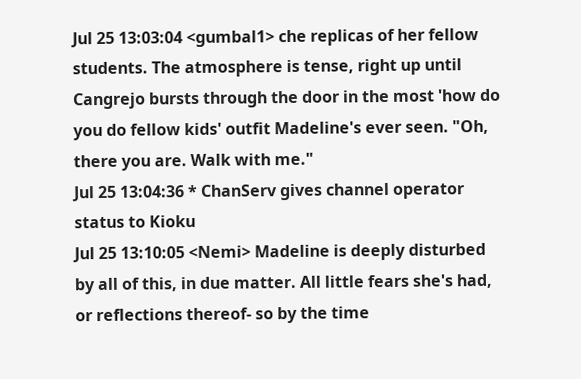Jul 25 13:03:04 <gumbal1> che replicas of her fellow students. The atmosphere is tense, right up until Cangrejo bursts through the door in the most 'how do you do fellow kids' outfit Madeline's ever seen. "Oh, there you are. Walk with me."
Jul 25 13:04:36 * ChanServ gives channel operator status to Kioku
Jul 25 13:10:05 <Nemi> Madeline is deeply disturbed by all of this, in due matter. All little fears she's had, or reflections thereof- so by the time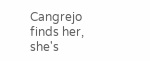Cangrejo finds her, she's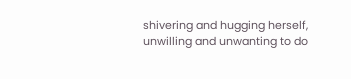shivering and hugging herself, unwilling and unwanting to do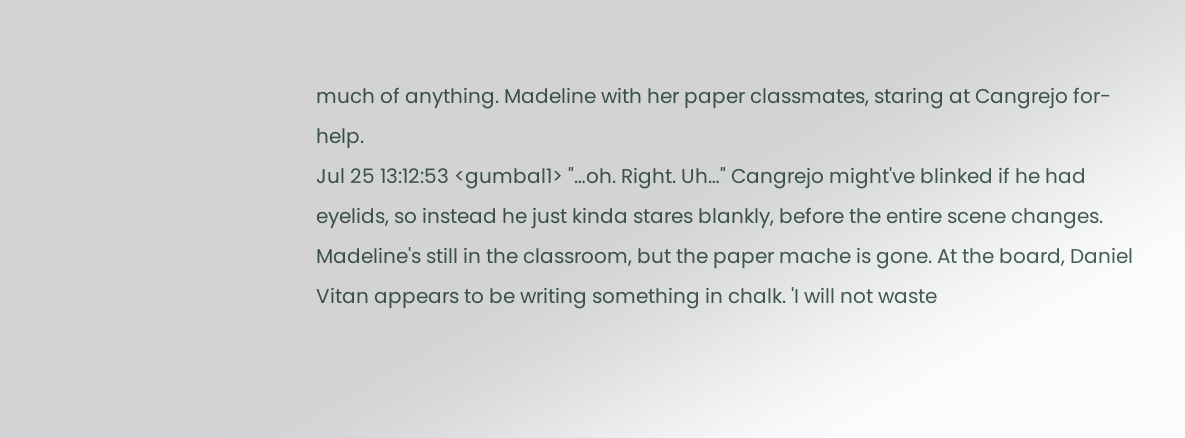much of anything. Madeline with her paper classmates, staring at Cangrejo for- help.
Jul 25 13:12:53 <gumbal1> "…oh. Right. Uh…" Cangrejo might've blinked if he had eyelids, so instead he just kinda stares blankly, before the entire scene changes. Madeline's still in the classroom, but the paper mache is gone. At the board, Daniel Vitan appears to be writing something in chalk. 'I will not waste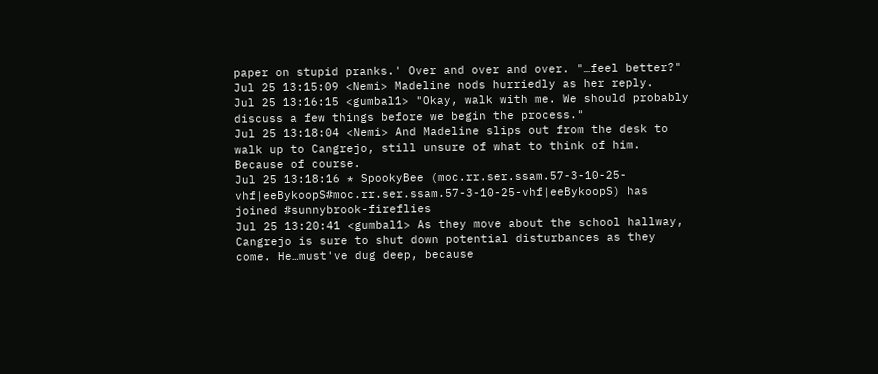paper on stupid pranks.' Over and over and over. "…feel better?"
Jul 25 13:15:09 <Nemi> Madeline nods hurriedly as her reply.
Jul 25 13:16:15 <gumbal1> "Okay, walk with me. We should probably discuss a few things before we begin the process."
Jul 25 13:18:04 <Nemi> And Madeline slips out from the desk to walk up to Cangrejo, still unsure of what to think of him. Because of course.
Jul 25 13:18:16 * SpookyBee (moc.rr.ser.ssam.57-3-10-25-vhf|eeBykoopS#moc.rr.ser.ssam.57-3-10-25-vhf|eeBykoopS) has joined #sunnybrook-fireflies
Jul 25 13:20:41 <gumbal1> As they move about the school hallway, Cangrejo is sure to shut down potential disturbances as they come. He…must've dug deep, because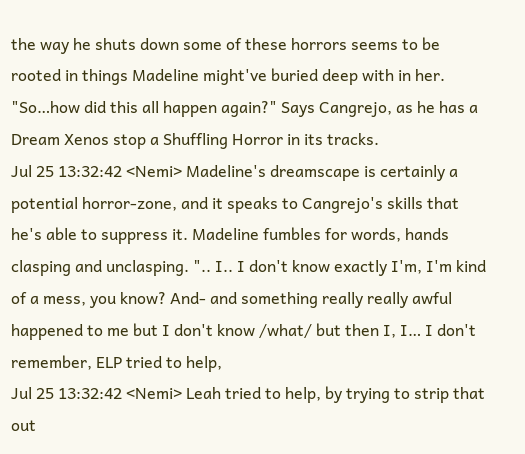the way he shuts down some of these horrors seems to be rooted in things Madeline might've buried deep with in her. "So…how did this all happen again?" Says Cangrejo, as he has a Dream Xenos stop a Shuffling Horror in its tracks.
Jul 25 13:32:42 <Nemi> Madeline's dreamscape is certainly a potential horror-zone, and it speaks to Cangrejo's skills that he's able to suppress it. Madeline fumbles for words, hands clasping and unclasping. ".. I.. I don't know exactly I'm, I'm kind of a mess, you know? And- and something really really awful happened to me but I don't know /what/ but then I, I… I don't remember, ELP tried to help,
Jul 25 13:32:42 <Nemi> Leah tried to help, by trying to strip that out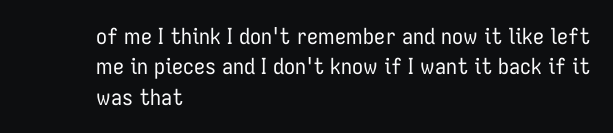of me I think I don't remember and now it like left me in pieces and I don't know if I want it back if it was that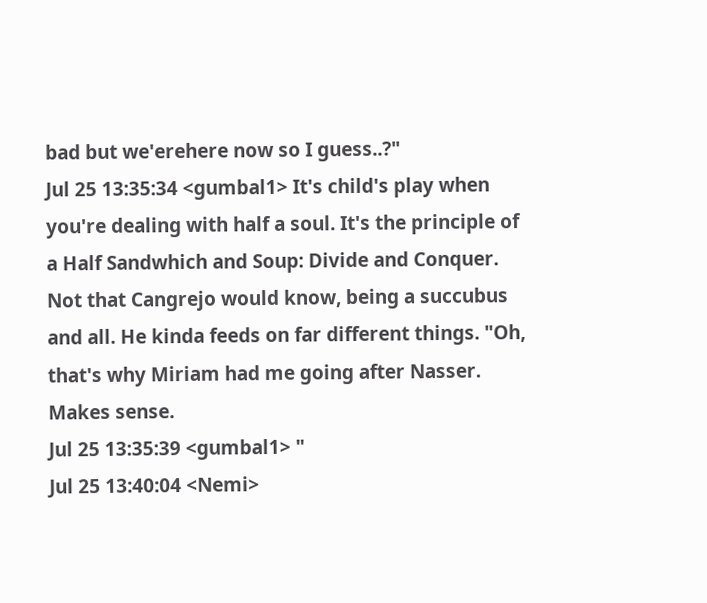bad but we'erehere now so I guess..?"
Jul 25 13:35:34 <gumbal1> It's child's play when you're dealing with half a soul. It's the principle of a Half Sandwhich and Soup: Divide and Conquer. Not that Cangrejo would know, being a succubus and all. He kinda feeds on far different things. "Oh, that's why Miriam had me going after Nasser. Makes sense.
Jul 25 13:35:39 <gumbal1> "
Jul 25 13:40:04 <Nemi>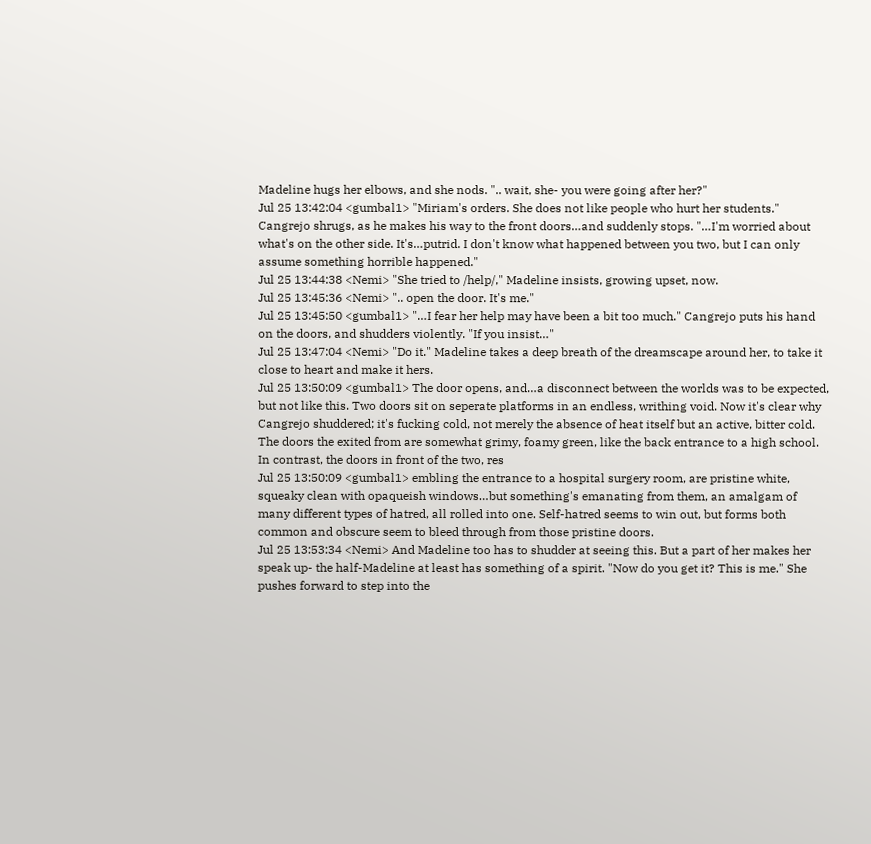Madeline hugs her elbows, and she nods. ".. wait, she- you were going after her?"
Jul 25 13:42:04 <gumbal1> "Miriam's orders. She does not like people who hurt her students." Cangrejo shrugs, as he makes his way to the front doors…and suddenly stops. "…I'm worried about what's on the other side. It's…putrid. I don't know what happened between you two, but I can only assume something horrible happened."
Jul 25 13:44:38 <Nemi> "She tried to /help/," Madeline insists, growing upset, now.
Jul 25 13:45:36 <Nemi> ".. open the door. It's me."
Jul 25 13:45:50 <gumbal1> "…I fear her help may have been a bit too much." Cangrejo puts his hand on the doors, and shudders violently. "If you insist…"
Jul 25 13:47:04 <Nemi> "Do it." Madeline takes a deep breath of the dreamscape around her, to take it close to heart and make it hers.
Jul 25 13:50:09 <gumbal1> The door opens, and…a disconnect between the worlds was to be expected, but not like this. Two doors sit on seperate platforms in an endless, writhing void. Now it's clear why Cangrejo shuddered; it's fucking cold, not merely the absence of heat itself but an active, bitter cold. The doors the exited from are somewhat grimy, foamy green, like the back entrance to a high school. In contrast, the doors in front of the two, res
Jul 25 13:50:09 <gumbal1> embling the entrance to a hospital surgery room, are pristine white, squeaky clean with opaqueish windows…but something's emanating from them, an amalgam of many different types of hatred, all rolled into one. Self-hatred seems to win out, but forms both common and obscure seem to bleed through from those pristine doors.
Jul 25 13:53:34 <Nemi> And Madeline too has to shudder at seeing this. But a part of her makes her speak up- the half-Madeline at least has something of a spirit. "Now do you get it? This is me." She pushes forward to step into the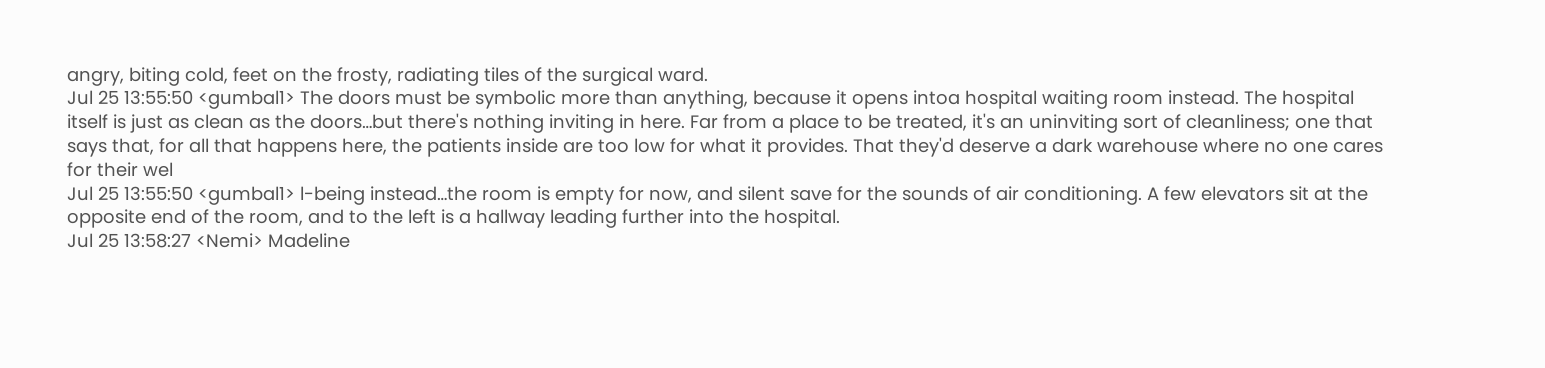angry, biting cold, feet on the frosty, radiating tiles of the surgical ward.
Jul 25 13:55:50 <gumbal1> The doors must be symbolic more than anything, because it opens intoa hospital waiting room instead. The hospital itself is just as clean as the doors…but there's nothing inviting in here. Far from a place to be treated, it's an uninviting sort of cleanliness; one that says that, for all that happens here, the patients inside are too low for what it provides. That they'd deserve a dark warehouse where no one cares for their wel
Jul 25 13:55:50 <gumbal1> l-being instead…the room is empty for now, and silent save for the sounds of air conditioning. A few elevators sit at the opposite end of the room, and to the left is a hallway leading further into the hospital.
Jul 25 13:58:27 <Nemi> Madeline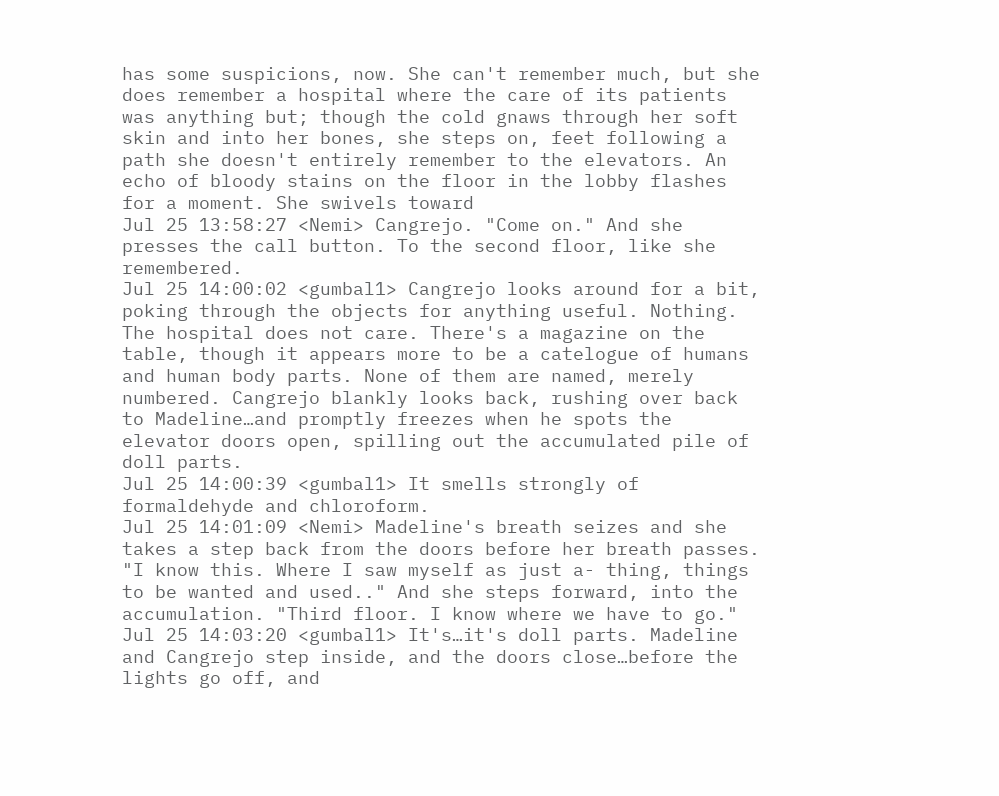has some suspicions, now. She can't remember much, but she does remember a hospital where the care of its patients was anything but; though the cold gnaws through her soft skin and into her bones, she steps on, feet following a path she doesn't entirely remember to the elevators. An echo of bloody stains on the floor in the lobby flashes for a moment. She swivels toward
Jul 25 13:58:27 <Nemi> Cangrejo. "Come on." And she presses the call button. To the second floor, like she remembered.
Jul 25 14:00:02 <gumbal1> Cangrejo looks around for a bit, poking through the objects for anything useful. Nothing. The hospital does not care. There's a magazine on the table, though it appears more to be a catelogue of humans and human body parts. None of them are named, merely numbered. Cangrejo blankly looks back, rushing over back to Madeline…and promptly freezes when he spots the elevator doors open, spilling out the accumulated pile of doll parts.
Jul 25 14:00:39 <gumbal1> It smells strongly of formaldehyde and chloroform.
Jul 25 14:01:09 <Nemi> Madeline's breath seizes and she takes a step back from the doors before her breath passes. "I know this. Where I saw myself as just a- thing, things to be wanted and used.." And she steps forward, into the accumulation. "Third floor. I know where we have to go."
Jul 25 14:03:20 <gumbal1> It's…it's doll parts. Madeline and Cangrejo step inside, and the doors close…before the lights go off, and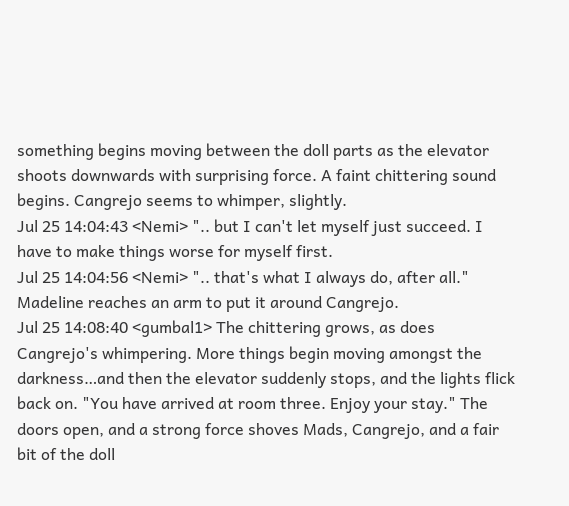something begins moving between the doll parts as the elevator shoots downwards with surprising force. A faint chittering sound begins. Cangrejo seems to whimper, slightly.
Jul 25 14:04:43 <Nemi> ".. but I can't let myself just succeed. I have to make things worse for myself first.
Jul 25 14:04:56 <Nemi> ".. that's what I always do, after all." Madeline reaches an arm to put it around Cangrejo.
Jul 25 14:08:40 <gumbal1> The chittering grows, as does Cangrejo's whimpering. More things begin moving amongst the darkness…and then the elevator suddenly stops, and the lights flick back on. "You have arrived at room three. Enjoy your stay." The doors open, and a strong force shoves Mads, Cangrejo, and a fair bit of the doll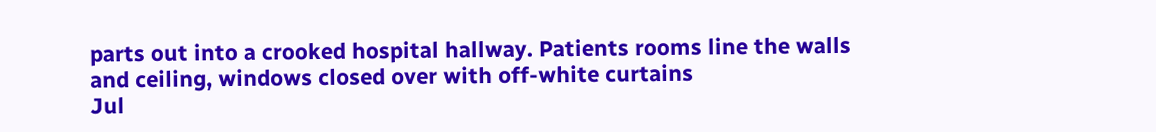parts out into a crooked hospital hallway. Patients rooms line the walls and ceiling, windows closed over with off-white curtains
Jul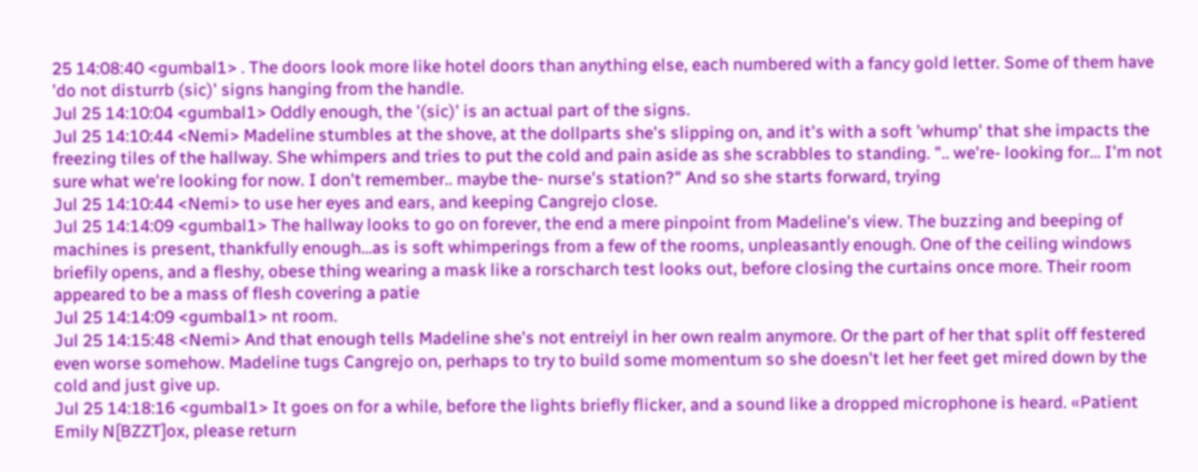25 14:08:40 <gumbal1> . The doors look more like hotel doors than anything else, each numbered with a fancy gold letter. Some of them have 'do not disturrb (sic)' signs hanging from the handle.
Jul 25 14:10:04 <gumbal1> Oddly enough, the '(sic)' is an actual part of the signs.
Jul 25 14:10:44 <Nemi> Madeline stumbles at the shove, at the dollparts she's slipping on, and it's with a soft 'whump' that she impacts the freezing tiles of the hallway. She whimpers and tries to put the cold and pain aside as she scrabbles to standing. ".. we're- looking for… I'm not sure what we're looking for now. I don't remember.. maybe the- nurse's station?" And so she starts forward, trying
Jul 25 14:10:44 <Nemi> to use her eyes and ears, and keeping Cangrejo close.
Jul 25 14:14:09 <gumbal1> The hallway looks to go on forever, the end a mere pinpoint from Madeline's view. The buzzing and beeping of machines is present, thankfully enough…as is soft whimperings from a few of the rooms, unpleasantly enough. One of the ceiling windows briefily opens, and a fleshy, obese thing wearing a mask like a rorscharch test looks out, before closing the curtains once more. Their room appeared to be a mass of flesh covering a patie
Jul 25 14:14:09 <gumbal1> nt room.
Jul 25 14:15:48 <Nemi> And that enough tells Madeline she's not entreiyl in her own realm anymore. Or the part of her that split off festered even worse somehow. Madeline tugs Cangrejo on, perhaps to try to build some momentum so she doesn't let her feet get mired down by the cold and just give up.
Jul 25 14:18:16 <gumbal1> It goes on for a while, before the lights briefly flicker, and a sound like a dropped microphone is heard. «Patient Emily N[BZZT]ox, please return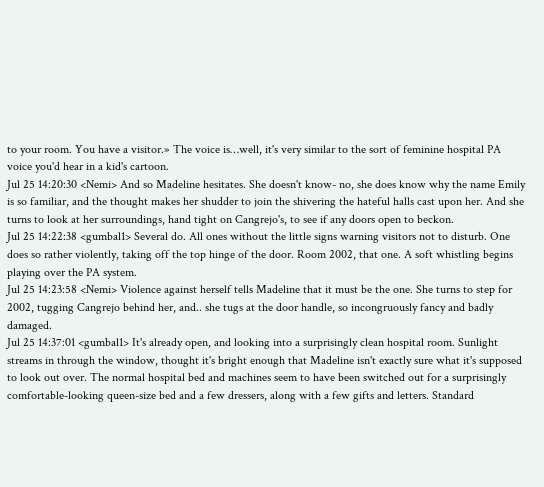to your room. You have a visitor.» The voice is…well, it's very similar to the sort of feminine hospital PA voice you'd hear in a kid's cartoon.
Jul 25 14:20:30 <Nemi> And so Madeline hesitates. She doesn't know- no, she does know why the name Emily is so familiar, and the thought makes her shudder to join the shivering the hateful halls cast upon her. And she turns to look at her surroundings, hand tight on Cangrejo's, to see if any doors open to beckon.
Jul 25 14:22:38 <gumbal1> Several do. All ones without the little signs warning visitors not to disturb. One does so rather violently, taking off the top hinge of the door. Room 2002, that one. A soft whistling begins playing over the PA system.
Jul 25 14:23:58 <Nemi> Violence against herself tells Madeline that it must be the one. She turns to step for 2002, tugging Cangrejo behind her, and.. she tugs at the door handle, so incongruously fancy and badly damaged.
Jul 25 14:37:01 <gumbal1> It's already open, and looking into a surprisingly clean hospital room. Sunlight streams in through the window, thought it's bright enough that Madeline isn't exactly sure what it's supposed to look out over. The normal hospital bed and machines seem to have been switched out for a surprisingly comfortable-looking queen-size bed and a few dressers, along with a few gifts and letters. Standard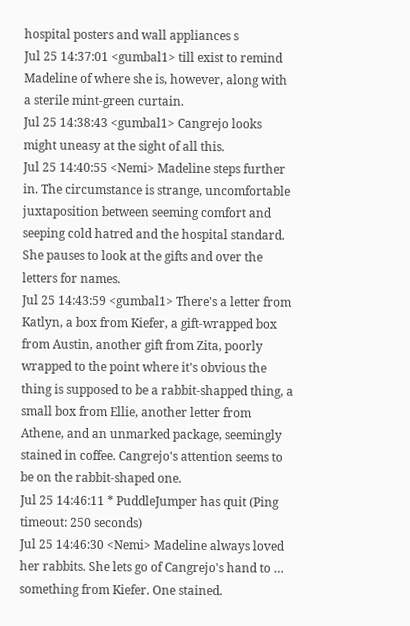hospital posters and wall appliances s
Jul 25 14:37:01 <gumbal1> till exist to remind Madeline of where she is, however, along with a sterile mint-green curtain.
Jul 25 14:38:43 <gumbal1> Cangrejo looks might uneasy at the sight of all this.
Jul 25 14:40:55 <Nemi> Madeline steps further in. The circumstance is strange, uncomfortable juxtaposition between seeming comfort and seeping cold hatred and the hospital standard. She pauses to look at the gifts and over the letters for names.
Jul 25 14:43:59 <gumbal1> There's a letter from Katlyn, a box from Kiefer, a gift-wrapped box from Austin, another gift from Zita, poorly wrapped to the point where it's obvious the thing is supposed to be a rabbit-shapped thing, a small box from Ellie, another letter from Athene, and an unmarked package, seemingly stained in coffee. Cangrejo's attention seems to be on the rabbit-shaped one.
Jul 25 14:46:11 * PuddleJumper has quit (Ping timeout: 250 seconds)
Jul 25 14:46:30 <Nemi> Madeline always loved her rabbits. She lets go of Cangrejo's hand to … something from Kiefer. One stained.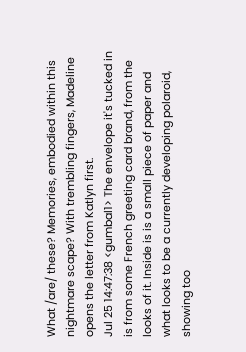What /are/ these? Memories, embodied within this nightmare scape? With trembling fingers, Madeline opens the letter from Katlyn first.
Jul 25 14:47:38 <gumbal1> The envelope it's tucked in is from some French greeting card brand, from the looks of it. Inside is is a small piece of paper and what looks to be a currently developing polaroid, showing too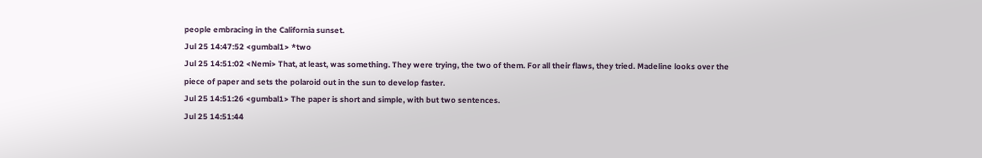people embracing in the California sunset.
Jul 25 14:47:52 <gumbal1> *two
Jul 25 14:51:02 <Nemi> That, at least, was something. They were trying, the two of them. For all their flaws, they tried. Madeline looks over the piece of paper and sets the polaroid out in the sun to develop faster.
Jul 25 14:51:26 <gumbal1> The paper is short and simple, with but two sentences.
Jul 25 14:51:44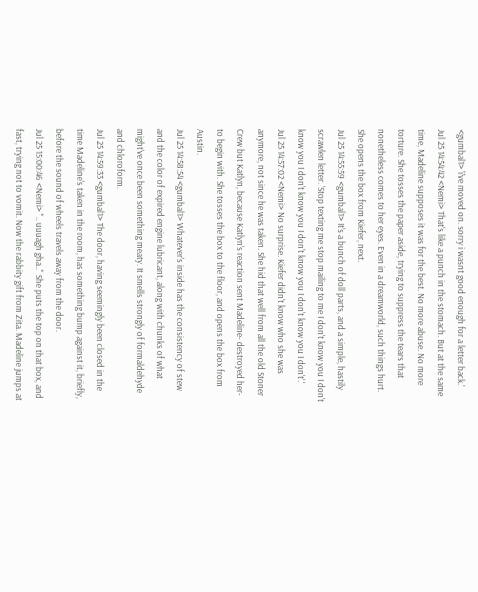<gumbal1> 'i've moved on. sorry i wasnt good enough for a letter back.'
Jul 25 14:54:42 <Nemi> That's like a punch in the stomach. But at the same time, Madeline supposes it was for the best. No more abuse. No more torture. She tosses the paper aside, trying to suppress the tears that nonetheless comes to her eyes. Even in a dreamworld, such things hurt. She opens the box from Kiefer, next.
Jul 25 14:55:59 <gumbal1> It's a bunch of doll parts, and a simple, hastily scrawlen letter. 'Stop texting me stop mailing to me I don't know you I don't know you I don't know you I don't know you I don't know you I don't'.'
Jul 25 14:57:02 <Nemi> No surprise. Kiefer didn't know who she was anymore, not since he was taken. She hid that well from all the old Stoner Crew but Katlyn, because Katlyn's reaction sent Madeline- destroyed her- to begin with. She tosses the box to the floor, and opens the box from Austin.
Jul 25 14:58:54 <gumbal1> Whatever's inside has the consistency of stew and the color of expired engine lubricant, along with chunks of what might've once been something meaty. It smells strongly of formaldehyde and chloroform.
Jul 25 14:59:33 <gumbal1> The door, having seemingly been closed in the time Madeline's taken in the room, has something bump against it, briefly, before the sound of wheels travels away from the door.
Jul 25 15:00:46 <Nemi> ".. uuuagh gha.." She puts the top on that box, and fast, trying not to vomit. Now the rabbity gift from Zita. Madeline jumps at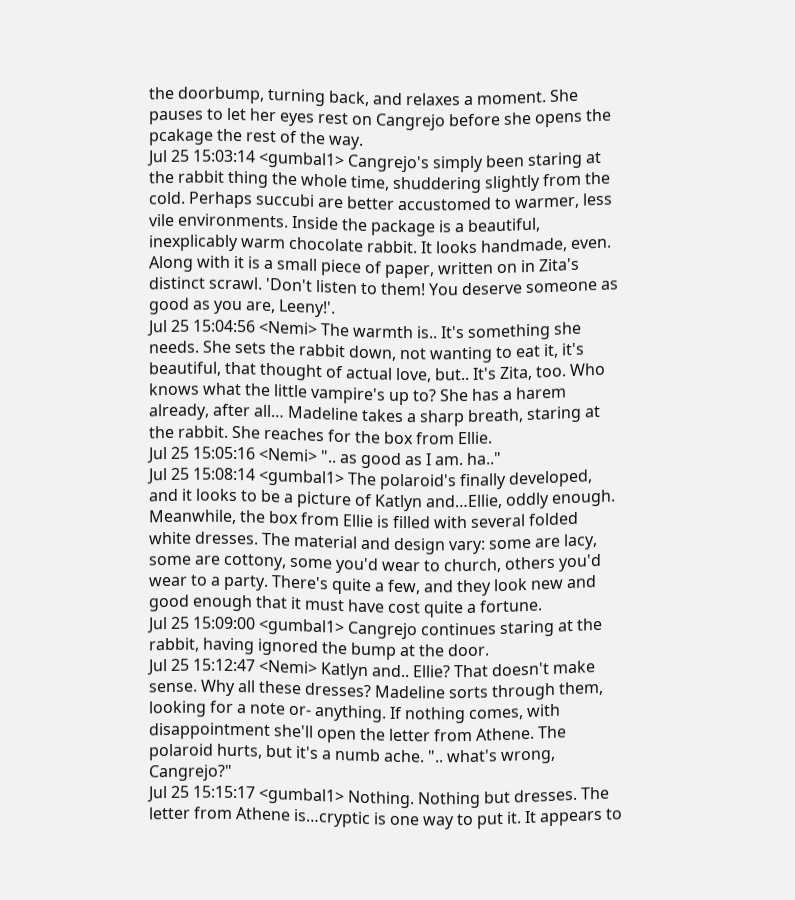the doorbump, turning back, and relaxes a moment. She pauses to let her eyes rest on Cangrejo before she opens the pcakage the rest of the way.
Jul 25 15:03:14 <gumbal1> Cangrejo's simply been staring at the rabbit thing the whole time, shuddering slightly from the cold. Perhaps succubi are better accustomed to warmer, less vile environments. Inside the package is a beautiful, inexplicably warm chocolate rabbit. It looks handmade, even. Along with it is a small piece of paper, written on in Zita's distinct scrawl. 'Don't listen to them! You deserve someone as good as you are, Leeny!'.
Jul 25 15:04:56 <Nemi> The warmth is.. It's something she needs. She sets the rabbit down, not wanting to eat it, it's beautiful, that thought of actual love, but.. It's Zita, too. Who knows what the little vampire's up to? She has a harem already, after all… Madeline takes a sharp breath, staring at the rabbit. She reaches for the box from Ellie.
Jul 25 15:05:16 <Nemi> ".. as good as I am. ha.."
Jul 25 15:08:14 <gumbal1> The polaroid's finally developed, and it looks to be a picture of Katlyn and…Ellie, oddly enough. Meanwhile, the box from Ellie is filled with several folded white dresses. The material and design vary: some are lacy, some are cottony, some you'd wear to church, others you'd wear to a party. There's quite a few, and they look new and good enough that it must have cost quite a fortune.
Jul 25 15:09:00 <gumbal1> Cangrejo continues staring at the rabbit, having ignored the bump at the door.
Jul 25 15:12:47 <Nemi> Katlyn and.. Ellie? That doesn't make sense. Why all these dresses? Madeline sorts through them, looking for a note or- anything. If nothing comes, with disappointment she'll open the letter from Athene. The polaroid hurts, but it's a numb ache. ".. what's wrong, Cangrejo?"
Jul 25 15:15:17 <gumbal1> Nothing. Nothing but dresses. The letter from Athene is…cryptic is one way to put it. It appears to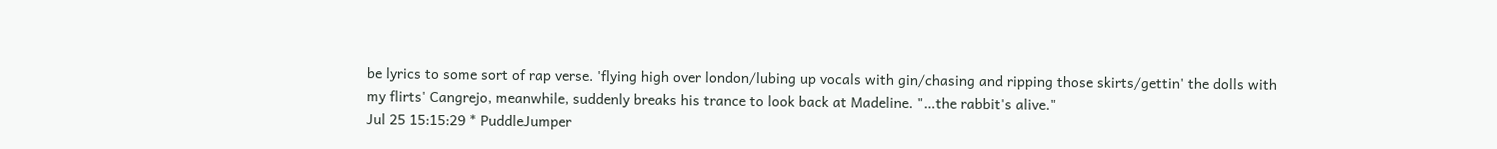be lyrics to some sort of rap verse. 'flying high over london/lubing up vocals with gin/chasing and ripping those skirts/gettin' the dolls with my flirts' Cangrejo, meanwhile, suddenly breaks his trance to look back at Madeline. "…the rabbit's alive."
Jul 25 15:15:29 * PuddleJumper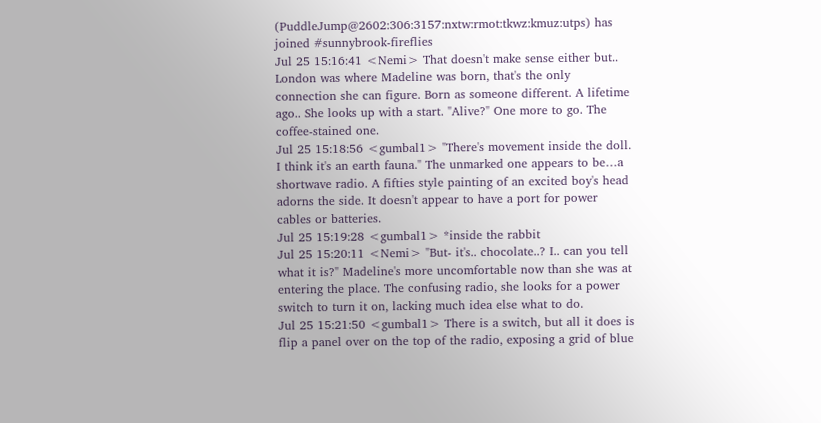(PuddleJump@2602:306:3157:nxtw:rmot:tkwz:kmuz:utps) has joined #sunnybrook-fireflies
Jul 25 15:16:41 <Nemi> That doesn't make sense either but.. London was where Madeline was born, that's the only connection she can figure. Born as someone different. A lifetime ago.. She looks up with a start. "Alive?" One more to go. The coffee-stained one.
Jul 25 15:18:56 <gumbal1> "There's movement inside the doll. I think it's an earth fauna." The unmarked one appears to be…a shortwave radio. A fifties style painting of an excited boy's head adorns the side. It doesn't appear to have a port for power cables or batteries.
Jul 25 15:19:28 <gumbal1> *inside the rabbit
Jul 25 15:20:11 <Nemi> "But- it's.. chocolate..? I.. can you tell what it is?" Madeline's more uncomfortable now than she was at entering the place. The confusing radio, she looks for a power switch to turn it on, lacking much idea else what to do.
Jul 25 15:21:50 <gumbal1> There is a switch, but all it does is flip a panel over on the top of the radio, exposing a grid of blue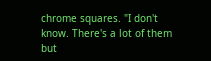chrome squares. "I don't know. There's a lot of them but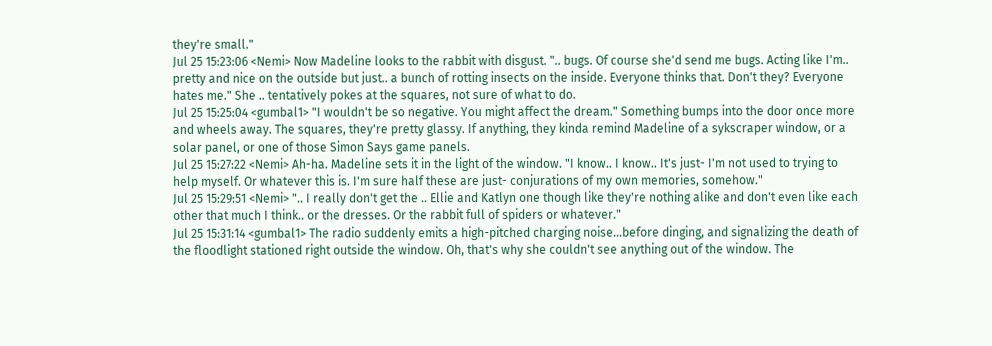they're small."
Jul 25 15:23:06 <Nemi> Now Madeline looks to the rabbit with disgust. ".. bugs. Of course she'd send me bugs. Acting like I'm.. pretty and nice on the outside but just.. a bunch of rotting insects on the inside. Everyone thinks that. Don't they? Everyone hates me." She .. tentatively pokes at the squares, not sure of what to do.
Jul 25 15:25:04 <gumbal1> "I wouldn't be so negative. You might affect the dream." Something bumps into the door once more and wheels away. The squares, they're pretty glassy. If anything, they kinda remind Madeline of a sykscraper window, or a solar panel, or one of those Simon Says game panels.
Jul 25 15:27:22 <Nemi> Ah-ha. Madeline sets it in the light of the window. "I know.. I know.. It's just- I'm not used to trying to help myself. Or whatever this is. I'm sure half these are just- conjurations of my own memories, somehow."
Jul 25 15:29:51 <Nemi> ".. I really don't get the .. Ellie and Katlyn one though like they're nothing alike and don't even like each other that much I think.. or the dresses. Or the rabbit full of spiders or whatever."
Jul 25 15:31:14 <gumbal1> The radio suddenly emits a high-pitched charging noise…before dinging, and signalizing the death of the floodlight stationed right outside the window. Oh, that's why she couldn't see anything out of the window. The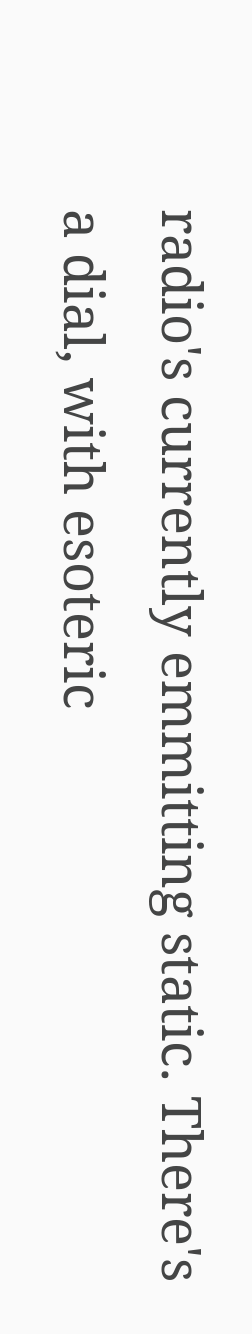radio's currently emmitting static. There's a dial, with esoteric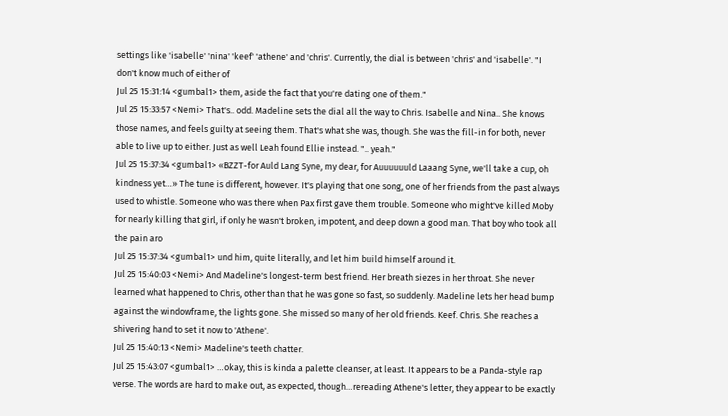settings like 'isabelle' 'nina' 'keef' 'athene' and 'chris'. Currently, the dial is between 'chris' and 'isabelle'. "I don't know much of either of
Jul 25 15:31:14 <gumbal1> them, aside the fact that you're dating one of them."
Jul 25 15:33:57 <Nemi> That's.. odd. Madeline sets the dial all the way to Chris. Isabelle and Nina.. She knows those names, and feels guilty at seeing them. That's what she was, though. She was the fill-in for both, never able to live up to either. Just as well Leah found Ellie instead. ".. yeah."
Jul 25 15:37:34 <gumbal1> «BZZT-for Auld Lang Syne, my dear, for Auuuuuuld Laaang Syne, we'll take a cup, oh kindness yet…» The tune is different, however. It's playing that one song, one of her friends from the past always used to whistle. Someone who was there when Pax first gave them trouble. Someone who might've killed Moby for nearly killing that girl, if only he wasn't broken, impotent, and deep down a good man. That boy who took all the pain aro
Jul 25 15:37:34 <gumbal1> und him, quite literally, and let him build himself around it.
Jul 25 15:40:03 <Nemi> And Madeline's longest-term best friend. Her breath siezes in her throat. She never learned what happened to Chris, other than that he was gone so fast, so suddenly. Madeline lets her head bump against the windowframe, the lights gone. She missed so many of her old friends. Keef. Chris. She reaches a shivering hand to set it now to 'Athene'.
Jul 25 15:40:13 <Nemi> Madeline's teeth chatter.
Jul 25 15:43:07 <gumbal1> …okay, this is kinda a palette cleanser, at least. It appears to be a Panda-style rap verse. The words are hard to make out, as expected, though…rereading Athene's letter, they appear to be exactly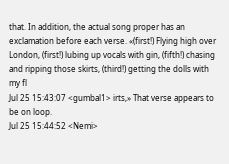that. In addition, the actual song proper has an exclamation before each verse. «(first!) Flying high over London, (first!) lubing up vocals with gin, (fifth!) chasing and ripping those skirts, (third!) getting the dolls with my fl
Jul 25 15:43:07 <gumbal1> irts,» That verse appears to be on loop.
Jul 25 15:44:52 <Nemi>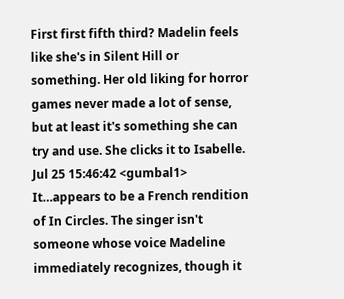First first fifth third? Madelin feels like she's in Silent Hill or something. Her old liking for horror games never made a lot of sense, but at least it's something she can try and use. She clicks it to Isabelle.
Jul 25 15:46:42 <gumbal1> It…appears to be a French rendition of In Circles. The singer isn't someone whose voice Madeline immediately recognizes, though it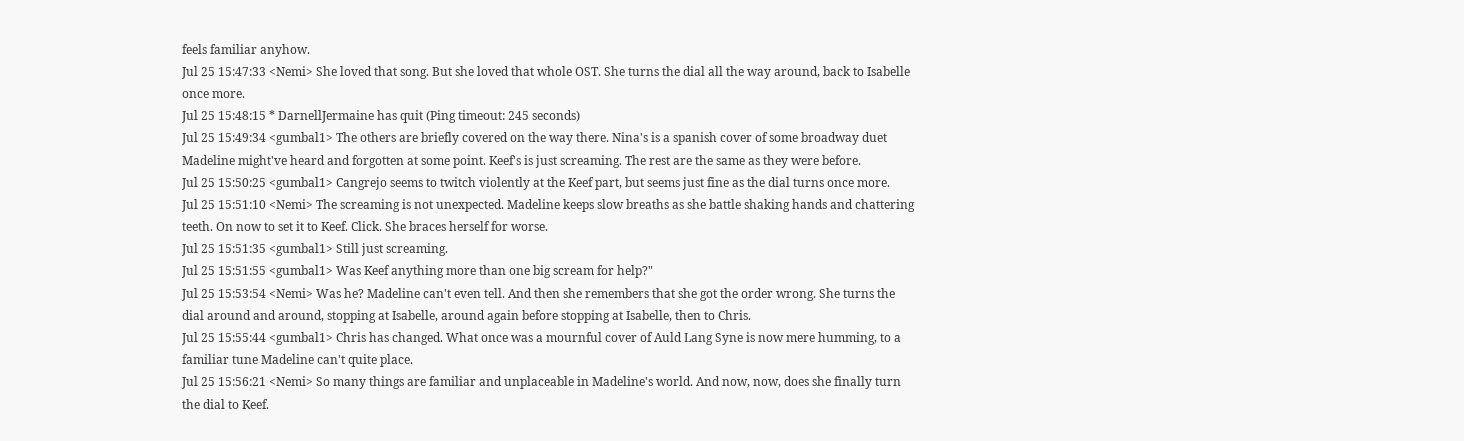feels familiar anyhow.
Jul 25 15:47:33 <Nemi> She loved that song. But she loved that whole OST. She turns the dial all the way around, back to Isabelle once more.
Jul 25 15:48:15 * DarnellJermaine has quit (Ping timeout: 245 seconds)
Jul 25 15:49:34 <gumbal1> The others are briefly covered on the way there. Nina's is a spanish cover of some broadway duet Madeline might've heard and forgotten at some point. Keef's is just screaming. The rest are the same as they were before.
Jul 25 15:50:25 <gumbal1> Cangrejo seems to twitch violently at the Keef part, but seems just fine as the dial turns once more.
Jul 25 15:51:10 <Nemi> The screaming is not unexpected. Madeline keeps slow breaths as she battle shaking hands and chattering teeth. On now to set it to Keef. Click. She braces herself for worse.
Jul 25 15:51:35 <gumbal1> Still just screaming.
Jul 25 15:51:55 <gumbal1> Was Keef anything more than one big scream for help?"
Jul 25 15:53:54 <Nemi> Was he? Madeline can't even tell. And then she remembers that she got the order wrong. She turns the dial around and around, stopping at Isabelle, around again before stopping at Isabelle, then to Chris.
Jul 25 15:55:44 <gumbal1> Chris has changed. What once was a mournful cover of Auld Lang Syne is now mere humming, to a familiar tune Madeline can't quite place.
Jul 25 15:56:21 <Nemi> So many things are familiar and unplaceable in Madeline's world. And now, now, does she finally turn the dial to Keef.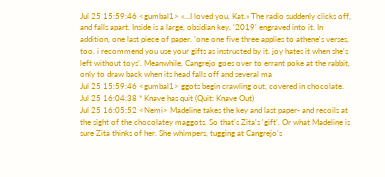Jul 25 15:59:46 <gumbal1> «…I loved you, Kat.» The radio suddenly clicks off, and falls apart. Inside is a large, obsidian key, '2019' engraved into it. In addition, one last piece of paper. 'one one five three applies to athene's verses, too. i recommend you use your gifts as instructed by it. joy hates it when she's left without toys'. Meanwhile, Cangrejo goes over to errant poke at the rabbit, only to draw back when its head falls off and several ma
Jul 25 15:59:46 <gumbal1> ggots begin crawling out, covered in chocolate.
Jul 25 16:04:38 * Knave has quit (Quit: Knave Out)
Jul 25 16:05:52 <Nemi> Madeline takes the key and last paper- and recoils at the sight of the chocolatey maggots. So that's Zita's 'gift'. Or what Madeline is sure Zita thinks of her. She whimpers, tugging at Cangrejo's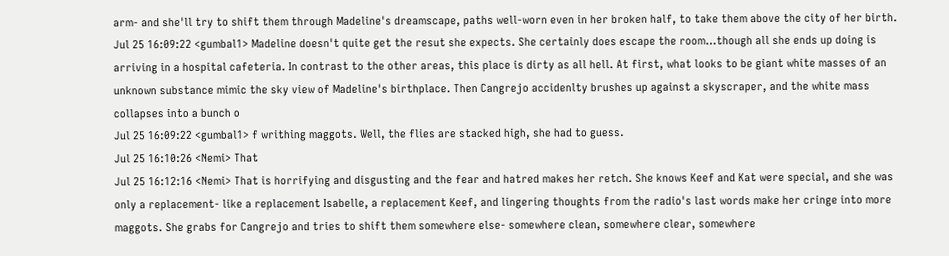arm- and she'll try to shift them through Madeline's dreamscape, paths well-worn even in her broken half, to take them above the city of her birth.
Jul 25 16:09:22 <gumbal1> Madeline doesn't quite get the resut she expects. She certainly does escape the room…though all she ends up doing is arriving in a hospital cafeteria. In contrast to the other areas, this place is dirty as all hell. At first, what looks to be giant white masses of an unknown substance mimic the sky view of Madeline's birthplace. Then Cangrejo accidenlty brushes up against a skyscraper, and the white mass collapses into a bunch o
Jul 25 16:09:22 <gumbal1> f writhing maggots. Well, the flies are stacked high, she had to guess.
Jul 25 16:10:26 <Nemi> That
Jul 25 16:12:16 <Nemi> That is horrifying and disgusting and the fear and hatred makes her retch. She knows Keef and Kat were special, and she was only a replacement- like a replacement Isabelle, a replacement Keef, and lingering thoughts from the radio's last words make her cringe into more maggots. She grabs for Cangrejo and tries to shift them somewhere else- somewhere clean, somewhere clear, somewhere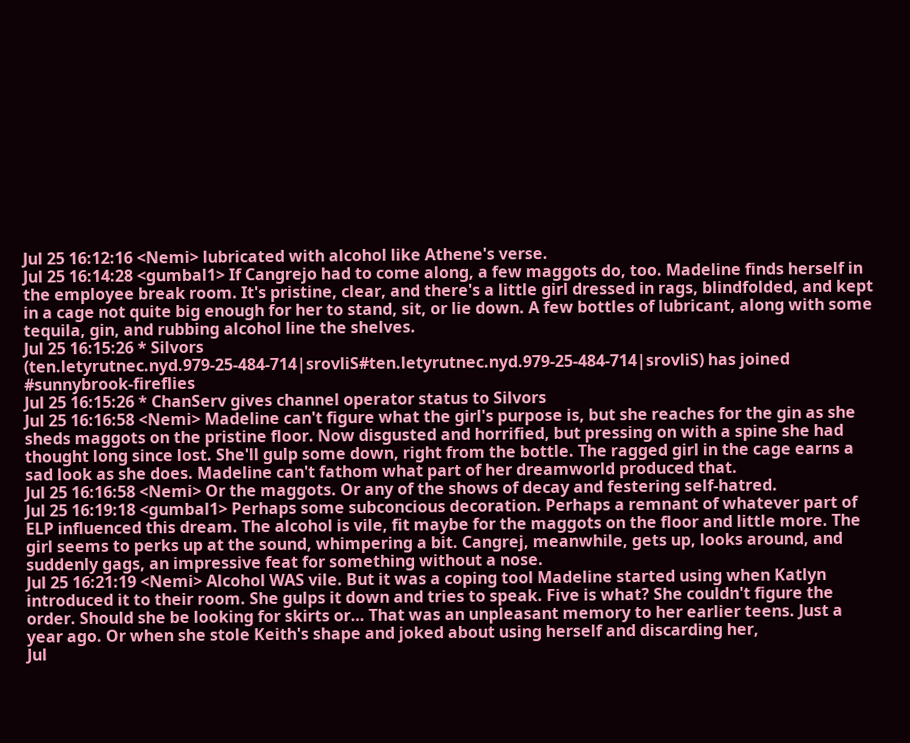Jul 25 16:12:16 <Nemi> lubricated with alcohol like Athene's verse.
Jul 25 16:14:28 <gumbal1> If Cangrejo had to come along, a few maggots do, too. Madeline finds herself in the employee break room. It's pristine, clear, and there's a little girl dressed in rags, blindfolded, and kept in a cage not quite big enough for her to stand, sit, or lie down. A few bottles of lubricant, along with some tequila, gin, and rubbing alcohol line the shelves.
Jul 25 16:15:26 * Silvors (ten.letyrutnec.nyd.979-25-484-714|srovliS#ten.letyrutnec.nyd.979-25-484-714|srovliS) has joined #sunnybrook-fireflies
Jul 25 16:15:26 * ChanServ gives channel operator status to Silvors
Jul 25 16:16:58 <Nemi> Madeline can't figure what the girl's purpose is, but she reaches for the gin as she sheds maggots on the pristine floor. Now disgusted and horrified, but pressing on with a spine she had thought long since lost. She'll gulp some down, right from the bottle. The ragged girl in the cage earns a sad look as she does. Madeline can't fathom what part of her dreamworld produced that.
Jul 25 16:16:58 <Nemi> Or the maggots. Or any of the shows of decay and festering self-hatred.
Jul 25 16:19:18 <gumbal1> Perhaps some subconcious decoration. Perhaps a remnant of whatever part of ELP influenced this dream. The alcohol is vile, fit maybe for the maggots on the floor and little more. The girl seems to perks up at the sound, whimpering a bit. Cangrej, meanwhile, gets up, looks around, and suddenly gags, an impressive feat for something without a nose.
Jul 25 16:21:19 <Nemi> Alcohol WAS vile. But it was a coping tool Madeline started using when Katlyn introduced it to their room. She gulps it down and tries to speak. Five is what? She couldn't figure the order. Should she be looking for skirts or… That was an unpleasant memory to her earlier teens. Just a year ago. Or when she stole Keith's shape and joked about using herself and discarding her,
Jul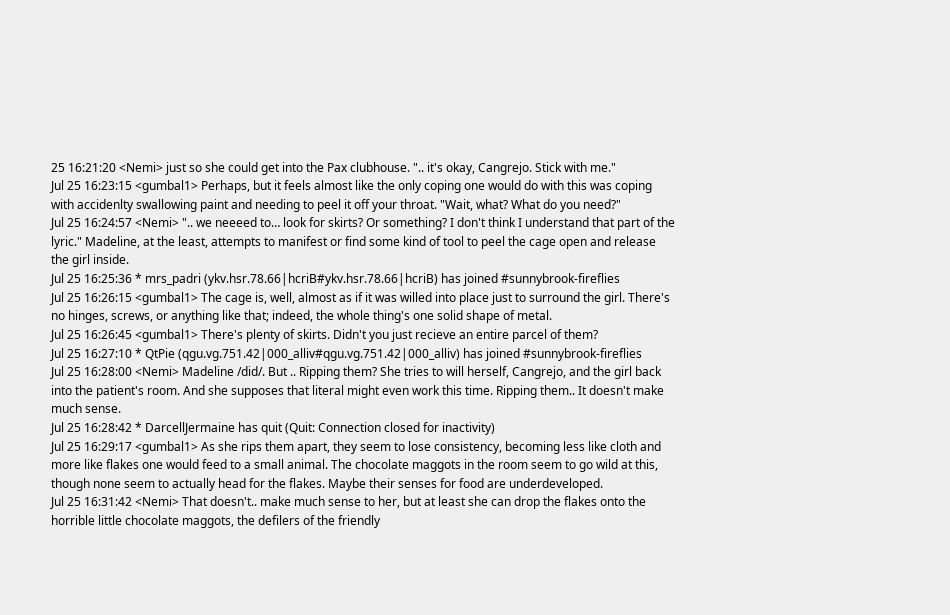25 16:21:20 <Nemi> just so she could get into the Pax clubhouse. ".. it's okay, Cangrejo. Stick with me."
Jul 25 16:23:15 <gumbal1> Perhaps, but it feels almost like the only coping one would do with this was coping with accidenlty swallowing paint and needing to peel it off your throat. "Wait, what? What do you need?"
Jul 25 16:24:57 <Nemi> ".. we neeeed to… look for skirts? Or something? I don't think I understand that part of the lyric." Madeline, at the least, attempts to manifest or find some kind of tool to peel the cage open and release the girl inside.
Jul 25 16:25:36 * mrs_padri (ykv.hsr.78.66|hcriB#ykv.hsr.78.66|hcriB) has joined #sunnybrook-fireflies
Jul 25 16:26:15 <gumbal1> The cage is, well, almost as if it was willed into place just to surround the girl. There's no hinges, screws, or anything like that; indeed, the whole thing's one solid shape of metal.
Jul 25 16:26:45 <gumbal1> There's plenty of skirts. Didn't you just recieve an entire parcel of them?
Jul 25 16:27:10 * QtPie (qgu.vg.751.42|000_alliv#qgu.vg.751.42|000_alliv) has joined #sunnybrook-fireflies
Jul 25 16:28:00 <Nemi> Madeline /did/. But .. Ripping them? She tries to will herself, Cangrejo, and the girl back into the patient's room. And she supposes that literal might even work this time. Ripping them.. It doesn't make much sense.
Jul 25 16:28:42 * DarcellJermaine has quit (Quit: Connection closed for inactivity)
Jul 25 16:29:17 <gumbal1> As she rips them apart, they seem to lose consistency, becoming less like cloth and more like flakes one would feed to a small animal. The chocolate maggots in the room seem to go wild at this, though none seem to actually head for the flakes. Maybe their senses for food are underdeveloped.
Jul 25 16:31:42 <Nemi> That doesn't.. make much sense to her, but at least she can drop the flakes onto the horrible little chocolate maggots, the defilers of the friendly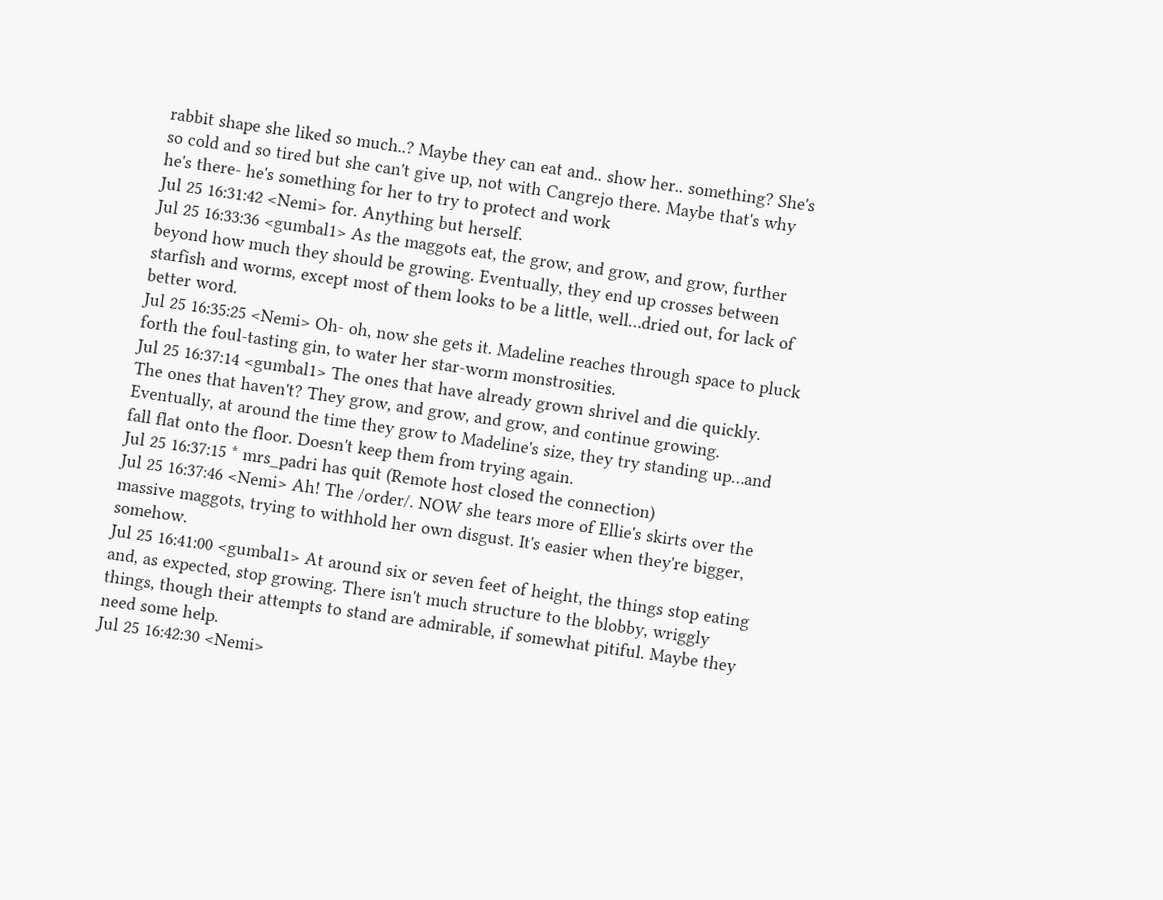rabbit shape she liked so much..? Maybe they can eat and.. show her.. something? She's so cold and so tired but she can't give up, not with Cangrejo there. Maybe that's why he's there- he's something for her to try to protect and work
Jul 25 16:31:42 <Nemi> for. Anything but herself.
Jul 25 16:33:36 <gumbal1> As the maggots eat, the grow, and grow, and grow, further beyond how much they should be growing. Eventually, they end up crosses between starfish and worms, except most of them looks to be a little, well…dried out, for lack of better word.
Jul 25 16:35:25 <Nemi> Oh- oh, now she gets it. Madeline reaches through space to pluck forth the foul-tasting gin, to water her star-worm monstrosities.
Jul 25 16:37:14 <gumbal1> The ones that have already grown shrivel and die quickly. The ones that haven't? They grow, and grow, and grow, and continue growing. Eventually, at around the time they grow to Madeline's size, they try standing up…and fall flat onto the floor. Doesn't keep them from trying again.
Jul 25 16:37:15 * mrs_padri has quit (Remote host closed the connection)
Jul 25 16:37:46 <Nemi> Ah! The /order/. NOW she tears more of Ellie's skirts over the massive maggots, trying to withhold her own disgust. It's easier when they're bigger, somehow.
Jul 25 16:41:00 <gumbal1> At around six or seven feet of height, the things stop eating and, as expected, stop growing. There isn't much structure to the blobby, wriggly things, though their attempts to stand are admirable, if somewhat pitiful. Maybe they need some help.
Jul 25 16:42:30 <Nemi>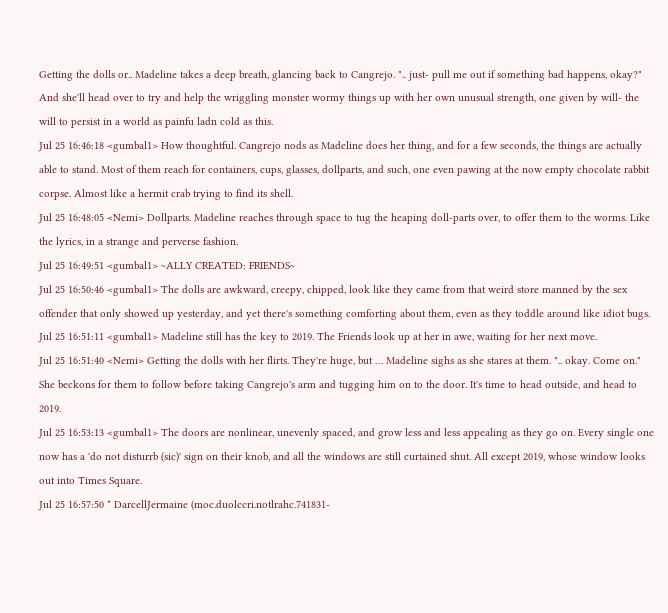Getting the dolls or.. Madeline takes a deep breath, glancing back to Cangrejo. ".. just- pull me out if something bad happens, okay?" And she'll head over to try and help the wriggling monster wormy things up with her own unusual strength, one given by will- the will to persist in a world as painfu ladn cold as this.
Jul 25 16:46:18 <gumbal1> How thoughtful. Cangrejo nods as Madeline does her thing, and for a few seconds, the things are actually able to stand. Most of them reach for containers, cups, glasses, dollparts, and such, one even pawing at the now empty chocolate rabbit corpse. Almost like a hermit crab trying to find its shell.
Jul 25 16:48:05 <Nemi> Dollparts. Madeline reaches through space to tug the heaping doll-parts over, to offer them to the worms. Like the lyrics, in a strange and perverse fashion.
Jul 25 16:49:51 <gumbal1> ~ALLY CREATED: FRIENDS~
Jul 25 16:50:46 <gumbal1> The dolls are awkward, creepy, chipped, look like they came from that weird store manned by the sex offender that only showed up yesterday, and yet there's something comforting about them, even as they toddle around like idiot bugs.
Jul 25 16:51:11 <gumbal1> Madeline still has the key to 2019. The Friends look up at her in awe, waiting for her next move.
Jul 25 16:51:40 <Nemi> Getting the dolls with her flirts. They're huge, but … Madeline sighs as she stares at them. ".. okay. Come on." She beckons for them to follow before taking Cangrejo's arm and tugging him on to the door. It's time to head outside, and head to 2019.
Jul 25 16:53:13 <gumbal1> The doors are nonlinear, unevenly spaced, and grow less and less appealing as they go on. Every single one now has a 'do not disturrb (sic)' sign on their knob, and all the windows are still curtained shut. All except 2019, whose window looks out into Times Square.
Jul 25 16:57:50 * DarcellJermaine (moc.duolccri.notlrahc.741831-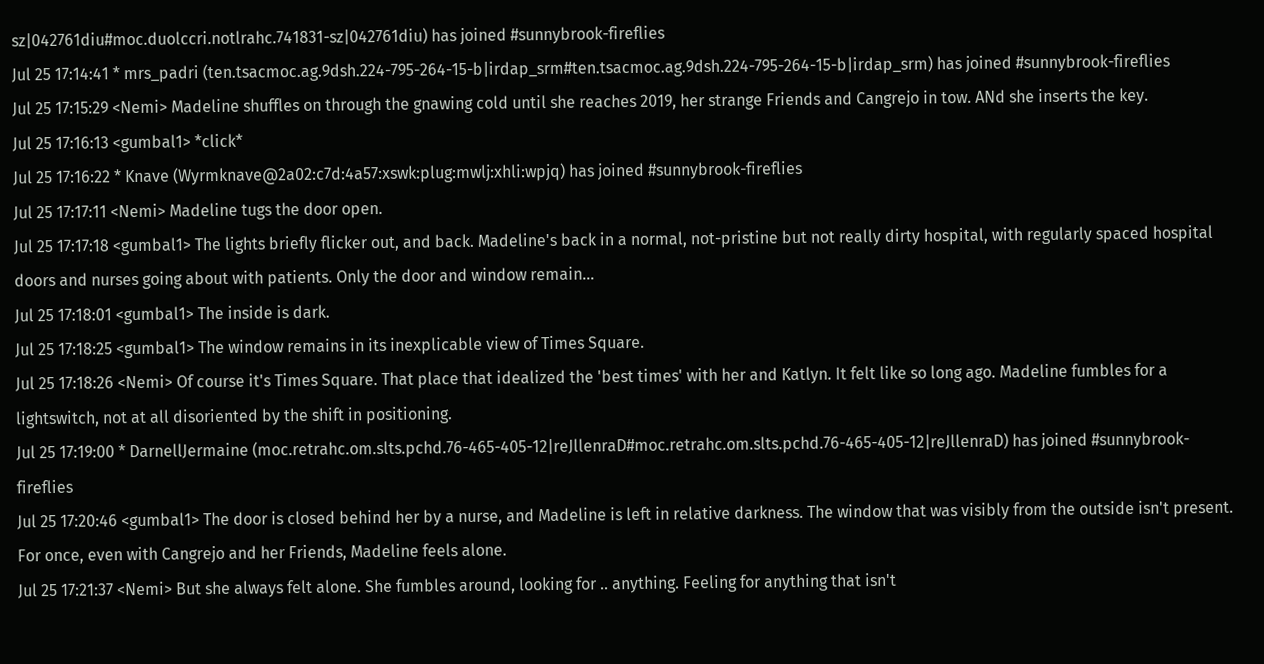sz|042761diu#moc.duolccri.notlrahc.741831-sz|042761diu) has joined #sunnybrook-fireflies
Jul 25 17:14:41 * mrs_padri (ten.tsacmoc.ag.9dsh.224-795-264-15-b|irdap_srm#ten.tsacmoc.ag.9dsh.224-795-264-15-b|irdap_srm) has joined #sunnybrook-fireflies
Jul 25 17:15:29 <Nemi> Madeline shuffles on through the gnawing cold until she reaches 2019, her strange Friends and Cangrejo in tow. ANd she inserts the key.
Jul 25 17:16:13 <gumbal1> *click*
Jul 25 17:16:22 * Knave (Wyrmknave@2a02:c7d:4a57:xswk:plug:mwlj:xhli:wpjq) has joined #sunnybrook-fireflies
Jul 25 17:17:11 <Nemi> Madeline tugs the door open.
Jul 25 17:17:18 <gumbal1> The lights briefly flicker out, and back. Madeline's back in a normal, not-pristine but not really dirty hospital, with regularly spaced hospital doors and nurses going about with patients. Only the door and window remain…
Jul 25 17:18:01 <gumbal1> The inside is dark.
Jul 25 17:18:25 <gumbal1> The window remains in its inexplicable view of Times Square.
Jul 25 17:18:26 <Nemi> Of course it's Times Square. That place that idealized the 'best times' with her and Katlyn. It felt like so long ago. Madeline fumbles for a lightswitch, not at all disoriented by the shift in positioning.
Jul 25 17:19:00 * DarnellJermaine (moc.retrahc.om.slts.pchd.76-465-405-12|reJllenraD#moc.retrahc.om.slts.pchd.76-465-405-12|reJllenraD) has joined #sunnybrook-fireflies
Jul 25 17:20:46 <gumbal1> The door is closed behind her by a nurse, and Madeline is left in relative darkness. The window that was visibly from the outside isn't present. For once, even with Cangrejo and her Friends, Madeline feels alone.
Jul 25 17:21:37 <Nemi> But she always felt alone. She fumbles around, looking for .. anything. Feeling for anything that isn't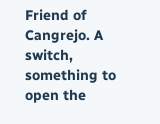Friend of Cangrejo. A switch, something to open the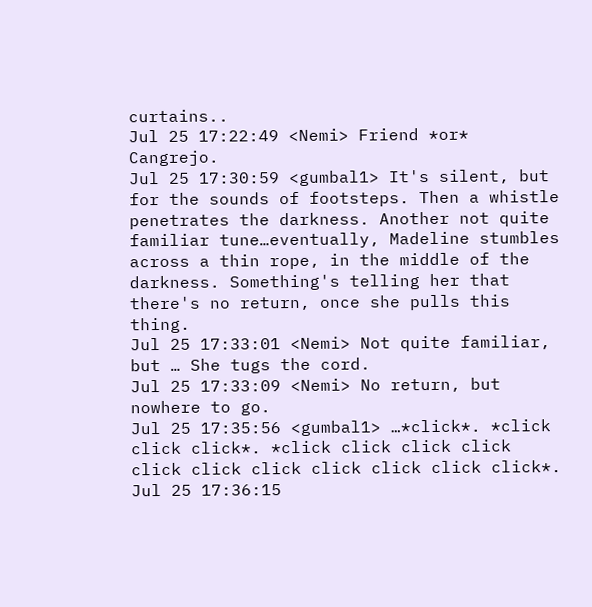curtains..
Jul 25 17:22:49 <Nemi> Friend *or* Cangrejo.
Jul 25 17:30:59 <gumbal1> It's silent, but for the sounds of footsteps. Then a whistle penetrates the darkness. Another not quite familiar tune…eventually, Madeline stumbles across a thin rope, in the middle of the darkness. Something's telling her that there's no return, once she pulls this thing.
Jul 25 17:33:01 <Nemi> Not quite familiar, but … She tugs the cord.
Jul 25 17:33:09 <Nemi> No return, but nowhere to go.
Jul 25 17:35:56 <gumbal1> …*click*. *click click click*. *click click click click click click click click click click click*.
Jul 25 17:36:15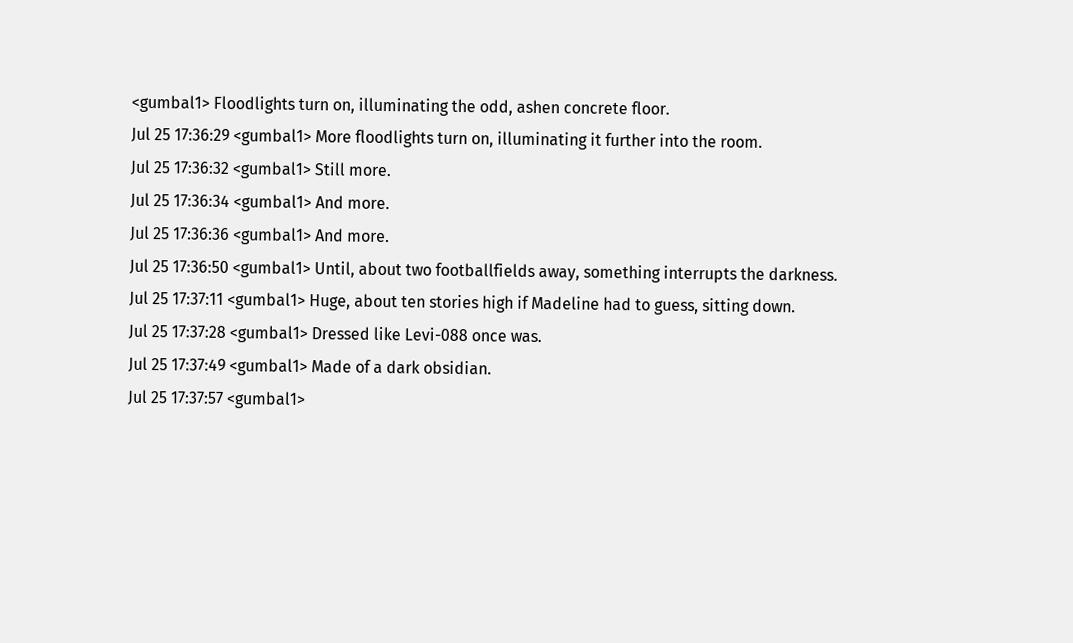<gumbal1> Floodlights turn on, illuminating the odd, ashen concrete floor.
Jul 25 17:36:29 <gumbal1> More floodlights turn on, illuminating it further into the room.
Jul 25 17:36:32 <gumbal1> Still more.
Jul 25 17:36:34 <gumbal1> And more.
Jul 25 17:36:36 <gumbal1> And more.
Jul 25 17:36:50 <gumbal1> Until, about two footballfields away, something interrupts the darkness.
Jul 25 17:37:11 <gumbal1> Huge, about ten stories high if Madeline had to guess, sitting down.
Jul 25 17:37:28 <gumbal1> Dressed like Levi-088 once was.
Jul 25 17:37:49 <gumbal1> Made of a dark obsidian.
Jul 25 17:37:57 <gumbal1>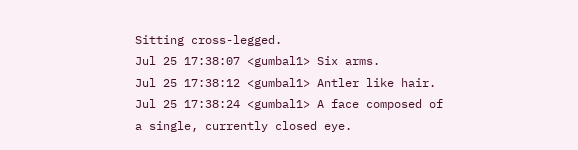Sitting cross-legged.
Jul 25 17:38:07 <gumbal1> Six arms.
Jul 25 17:38:12 <gumbal1> Antler like hair.
Jul 25 17:38:24 <gumbal1> A face composed of a single, currently closed eye.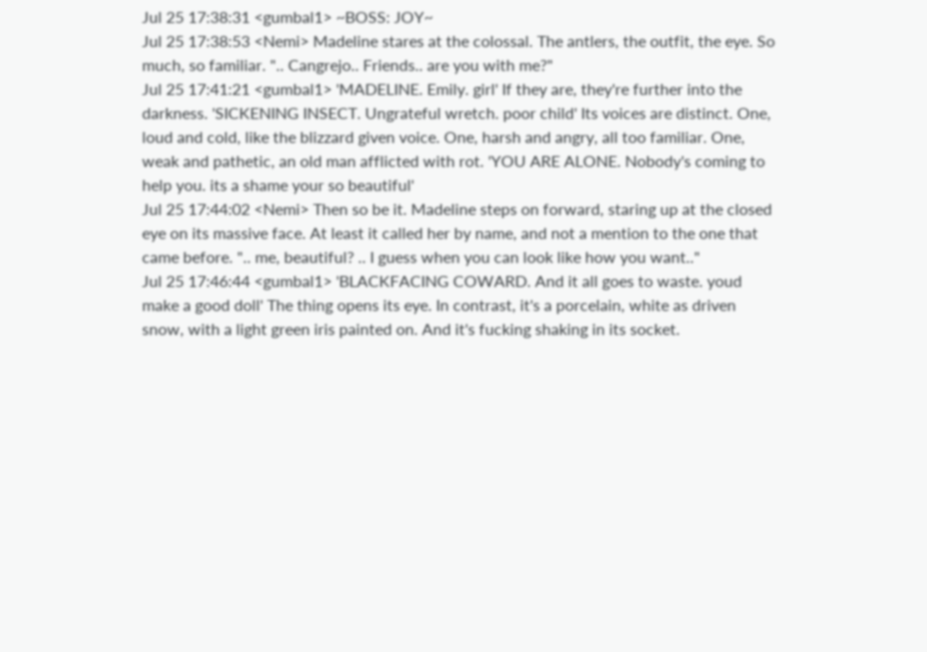Jul 25 17:38:31 <gumbal1> ~BOSS: JOY~
Jul 25 17:38:53 <Nemi> Madeline stares at the colossal. The antlers, the outfit, the eye. So much, so familiar. ".. Cangrejo.. Friends.. are you with me?"
Jul 25 17:41:21 <gumbal1> 'MADELINE. Emily. girl' If they are, they're further into the darkness. 'SICKENING INSECT. Ungrateful wretch. poor child' Its voices are distinct. One, loud and cold, like the blizzard given voice. One, harsh and angry, all too familiar. One, weak and pathetic, an old man afflicted with rot. 'YOU ARE ALONE. Nobody's coming to help you. its a shame your so beautiful'
Jul 25 17:44:02 <Nemi> Then so be it. Madeline steps on forward, staring up at the closed eye on its massive face. At least it called her by name, and not a mention to the one that came before. ".. me, beautiful? .. I guess when you can look like how you want.."
Jul 25 17:46:44 <gumbal1> 'BLACKFACING COWARD. And it all goes to waste. youd make a good doll' The thing opens its eye. In contrast, it's a porcelain, white as driven snow, with a light green iris painted on. And it's fucking shaking in its socket.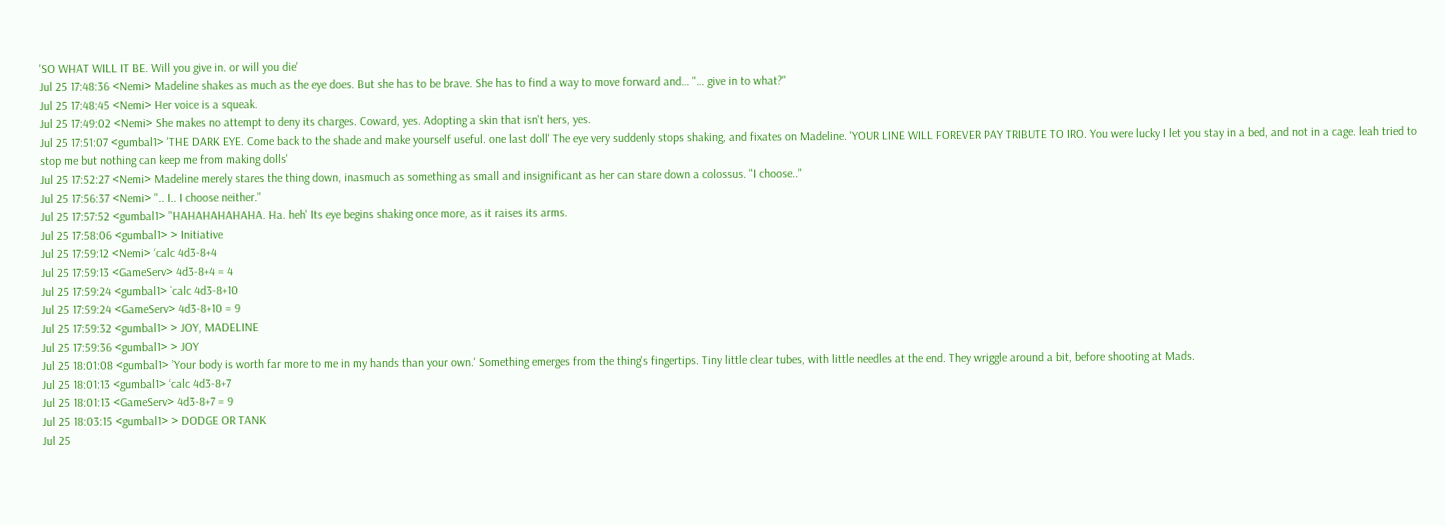'SO WHAT WILL IT BE. Will you give in. or will you die'
Jul 25 17:48:36 <Nemi> Madeline shakes as much as the eye does. But she has to be brave. She has to find a way to move forward and… "… give in to what?"
Jul 25 17:48:45 <Nemi> Her voice is a squeak.
Jul 25 17:49:02 <Nemi> She makes no attempt to deny its charges. Coward, yes. Adopting a skin that isn't hers, yes.
Jul 25 17:51:07 <gumbal1> 'THE DARK EYE. Come back to the shade and make yourself useful. one last doll' The eye very suddenly stops shaking, and fixates on Madeline. 'YOUR LINE WILL FOREVER PAY TRIBUTE TO IRO. You were lucky I let you stay in a bed, and not in a cage. leah tried to stop me but nothing can keep me from making dolls'
Jul 25 17:52:27 <Nemi> Madeline merely stares the thing down, inasmuch as something as small and insignificant as her can stare down a colossus. "I choose.."
Jul 25 17:56:37 <Nemi> ".. I.. I choose neither."
Jul 25 17:57:52 <gumbal1> "HAHAHAHAHAHA. Ha. heh' Its eye begins shaking once more, as it raises its arms.
Jul 25 17:58:06 <gumbal1> > Initiative
Jul 25 17:59:12 <Nemi> ‘calc 4d3-8+4
Jul 25 17:59:13 <GameServ> 4d3-8+4 = 4
Jul 25 17:59:24 <gumbal1> `calc 4d3-8+10
Jul 25 17:59:24 <GameServ> 4d3-8+10 = 9
Jul 25 17:59:32 <gumbal1> > JOY, MADELINE
Jul 25 17:59:36 <gumbal1> > JOY
Jul 25 18:01:08 <gumbal1> ’Your body is worth far more to me in my hands than your own.' Something emerges from the thing's fingertips. Tiny little clear tubes, with little needles at the end. They wriggle around a bit, before shooting at Mads.
Jul 25 18:01:13 <gumbal1> ‘calc 4d3-8+7
Jul 25 18:01:13 <GameServ> 4d3-8+7 = 9
Jul 25 18:03:15 <gumbal1> > DODGE OR TANK
Jul 25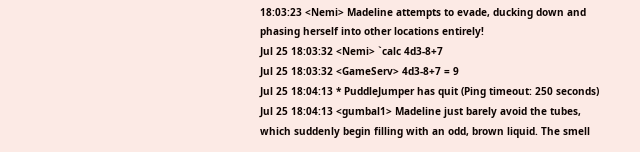18:03:23 <Nemi> Madeline attempts to evade, ducking down and phasing herself into other locations entirely!
Jul 25 18:03:32 <Nemi> `calc 4d3-8+7
Jul 25 18:03:32 <GameServ> 4d3-8+7 = 9
Jul 25 18:04:13 * PuddleJumper has quit (Ping timeout: 250 seconds)
Jul 25 18:04:13 <gumbal1> Madeline just barely avoid the tubes, which suddenly begin filling with an odd, brown liquid. The smell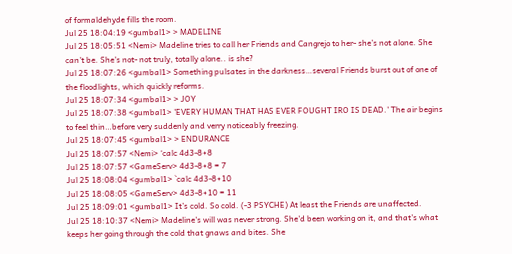of formaldehyde fills the room.
Jul 25 18:04:19 <gumbal1> > MADELINE
Jul 25 18:05:51 <Nemi> Madeline tries to call her Friends and Cangrejo to her- she’s not alone. She can't be. She's not- not truly, totally alone.. is she?
Jul 25 18:07:26 <gumbal1> Something pulsates in the darkness…several Friends burst out of one of the floodlights, which quickly reforms.
Jul 25 18:07:34 <gumbal1> > JOY
Jul 25 18:07:38 <gumbal1> 'EVERY HUMAN THAT HAS EVER FOUGHT IRO IS DEAD.' The air begins to feel thin…before very suddenly and verry noticeably freezing.
Jul 25 18:07:45 <gumbal1> > ENDURANCE
Jul 25 18:07:57 <Nemi> ‘calc 4d3-8+8
Jul 25 18:07:57 <GameServ> 4d3-8+8 = 7
Jul 25 18:08:04 <gumbal1> `calc 4d3-8+10
Jul 25 18:08:05 <GameServ> 4d3-8+10 = 11
Jul 25 18:09:01 <gumbal1> It’s cold. So cold. (-3 PSYCHE) At least the Friends are unaffected.
Jul 25 18:10:37 <Nemi> Madeline's will was never strong. She'd been working on it, and that's what keeps her going through the cold that gnaws and bites. She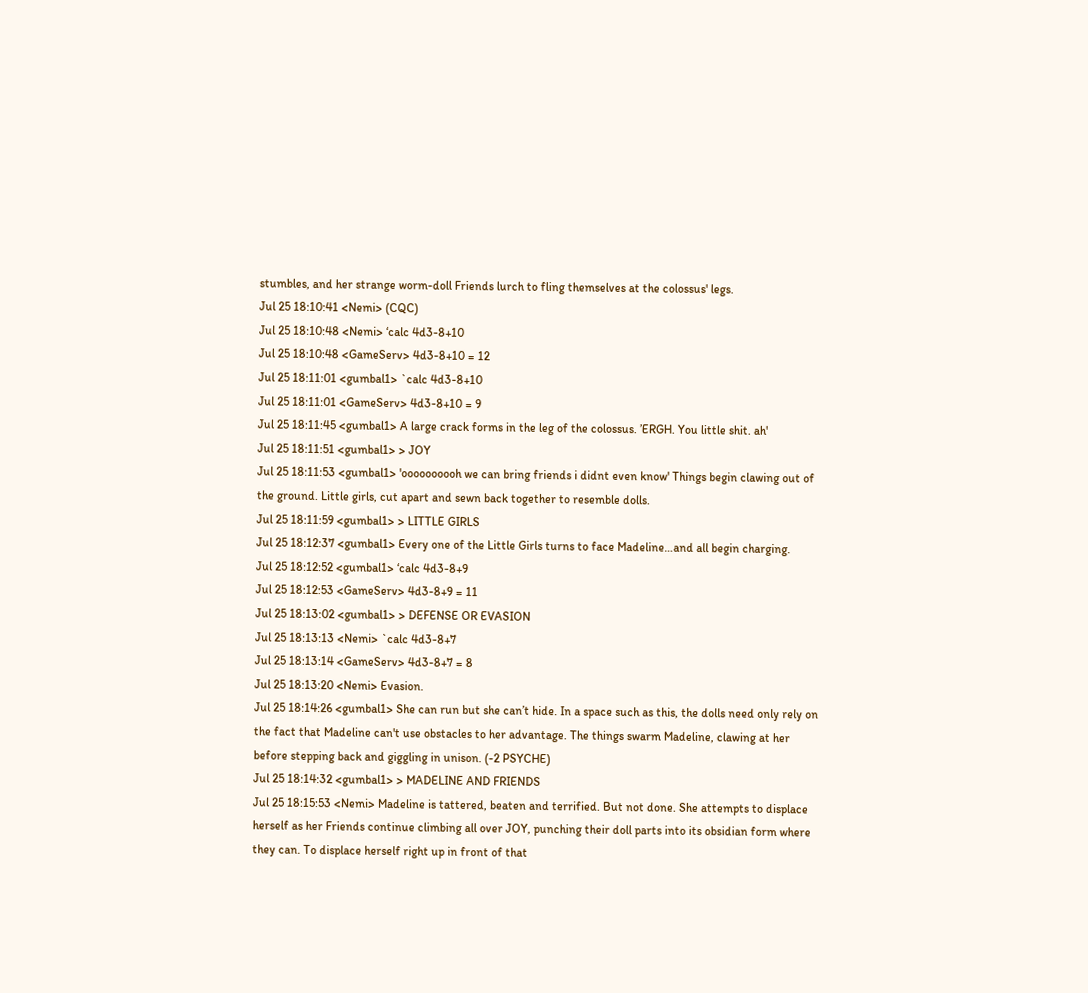stumbles, and her strange worm-doll Friends lurch to fling themselves at the colossus' legs.
Jul 25 18:10:41 <Nemi> (CQC)
Jul 25 18:10:48 <Nemi> ‘calc 4d3-8+10
Jul 25 18:10:48 <GameServ> 4d3-8+10 = 12
Jul 25 18:11:01 <gumbal1> `calc 4d3-8+10
Jul 25 18:11:01 <GameServ> 4d3-8+10 = 9
Jul 25 18:11:45 <gumbal1> A large crack forms in the leg of the colossus. ’ERGH. You little shit. ah'
Jul 25 18:11:51 <gumbal1> > JOY
Jul 25 18:11:53 <gumbal1> 'oooooooooh we can bring friends i didnt even know' Things begin clawing out of the ground. Little girls, cut apart and sewn back together to resemble dolls.
Jul 25 18:11:59 <gumbal1> > LITTLE GIRLS
Jul 25 18:12:37 <gumbal1> Every one of the Little Girls turns to face Madeline…and all begin charging.
Jul 25 18:12:52 <gumbal1> ‘calc 4d3-8+9
Jul 25 18:12:53 <GameServ> 4d3-8+9 = 11
Jul 25 18:13:02 <gumbal1> > DEFENSE OR EVASION
Jul 25 18:13:13 <Nemi> `calc 4d3-8+7
Jul 25 18:13:14 <GameServ> 4d3-8+7 = 8
Jul 25 18:13:20 <Nemi> Evasion.
Jul 25 18:14:26 <gumbal1> She can run but she can’t hide. In a space such as this, the dolls need only rely on the fact that Madeline can't use obstacles to her advantage. The things swarm Madeline, clawing at her before stepping back and giggling in unison. (-2 PSYCHE)
Jul 25 18:14:32 <gumbal1> > MADELINE AND FRIENDS
Jul 25 18:15:53 <Nemi> Madeline is tattered, beaten and terrified. But not done. She attempts to displace herself as her Friends continue climbing all over JOY, punching their doll parts into its obsidian form where they can. To displace herself right up in front of that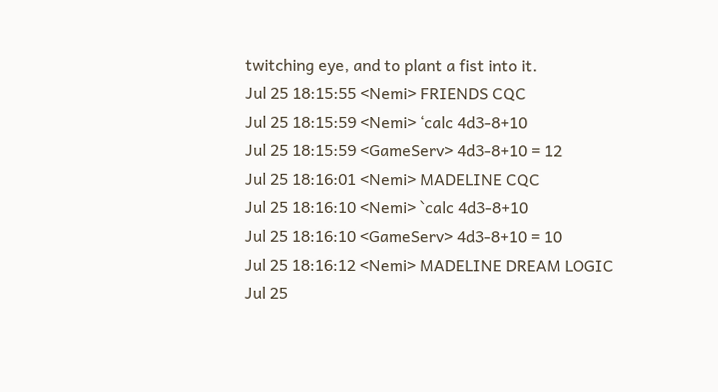twitching eye, and to plant a fist into it.
Jul 25 18:15:55 <Nemi> FRIENDS CQC
Jul 25 18:15:59 <Nemi> ‘calc 4d3-8+10
Jul 25 18:15:59 <GameServ> 4d3-8+10 = 12
Jul 25 18:16:01 <Nemi> MADELINE CQC
Jul 25 18:16:10 <Nemi> `calc 4d3-8+10
Jul 25 18:16:10 <GameServ> 4d3-8+10 = 10
Jul 25 18:16:12 <Nemi> MADELINE DREAM LOGIC
Jul 25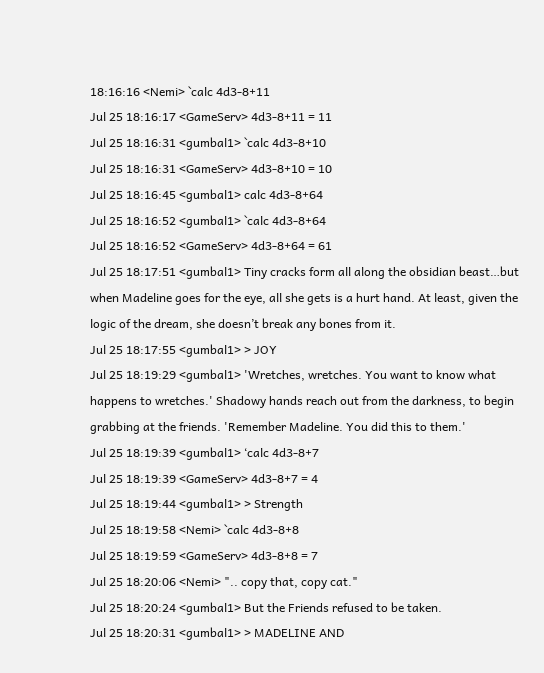18:16:16 <Nemi> `calc 4d3-8+11
Jul 25 18:16:17 <GameServ> 4d3-8+11 = 11
Jul 25 18:16:31 <gumbal1> `calc 4d3-8+10
Jul 25 18:16:31 <GameServ> 4d3-8+10 = 10
Jul 25 18:16:45 <gumbal1> calc 4d3-8+64
Jul 25 18:16:52 <gumbal1> `calc 4d3-8+64
Jul 25 18:16:52 <GameServ> 4d3-8+64 = 61
Jul 25 18:17:51 <gumbal1> Tiny cracks form all along the obsidian beast…but when Madeline goes for the eye, all she gets is a hurt hand. At least, given the logic of the dream, she doesn’t break any bones from it.
Jul 25 18:17:55 <gumbal1> > JOY
Jul 25 18:19:29 <gumbal1> 'Wretches, wretches. You want to know what happens to wretches.' Shadowy hands reach out from the darkness, to begin grabbing at the friends. 'Remember Madeline. You did this to them.'
Jul 25 18:19:39 <gumbal1> ‘calc 4d3-8+7
Jul 25 18:19:39 <GameServ> 4d3-8+7 = 4
Jul 25 18:19:44 <gumbal1> > Strength
Jul 25 18:19:58 <Nemi> `calc 4d3-8+8
Jul 25 18:19:59 <GameServ> 4d3-8+8 = 7
Jul 25 18:20:06 <Nemi> ".. copy that, copy cat."
Jul 25 18:20:24 <gumbal1> But the Friends refused to be taken.
Jul 25 18:20:31 <gumbal1> > MADELINE AND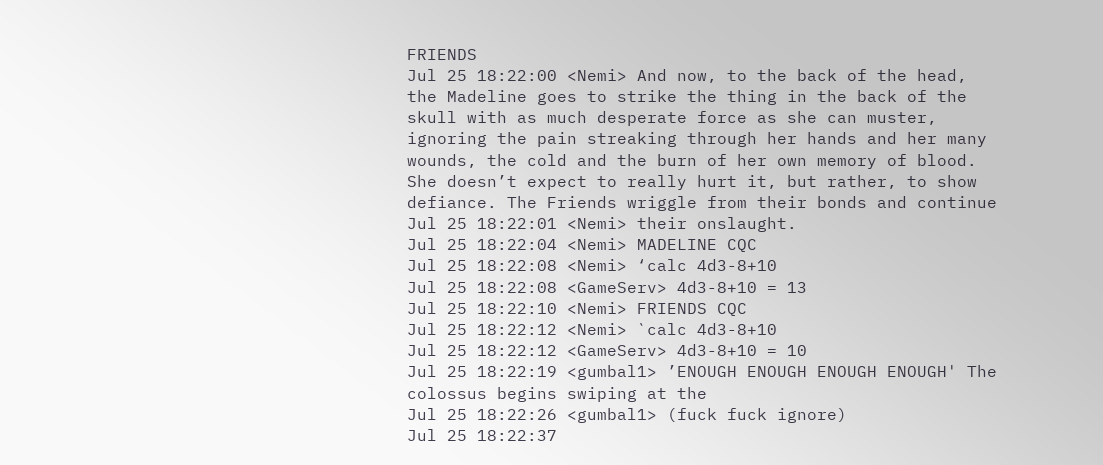FRIENDS
Jul 25 18:22:00 <Nemi> And now, to the back of the head, the Madeline goes to strike the thing in the back of the skull with as much desperate force as she can muster, ignoring the pain streaking through her hands and her many wounds, the cold and the burn of her own memory of blood. She doesn’t expect to really hurt it, but rather, to show defiance. The Friends wriggle from their bonds and continue
Jul 25 18:22:01 <Nemi> their onslaught.
Jul 25 18:22:04 <Nemi> MADELINE CQC
Jul 25 18:22:08 <Nemi> ‘calc 4d3-8+10
Jul 25 18:22:08 <GameServ> 4d3-8+10 = 13
Jul 25 18:22:10 <Nemi> FRIENDS CQC
Jul 25 18:22:12 <Nemi> `calc 4d3-8+10
Jul 25 18:22:12 <GameServ> 4d3-8+10 = 10
Jul 25 18:22:19 <gumbal1> ’ENOUGH ENOUGH ENOUGH ENOUGH' The colossus begins swiping at the
Jul 25 18:22:26 <gumbal1> (fuck fuck ignore)
Jul 25 18:22:37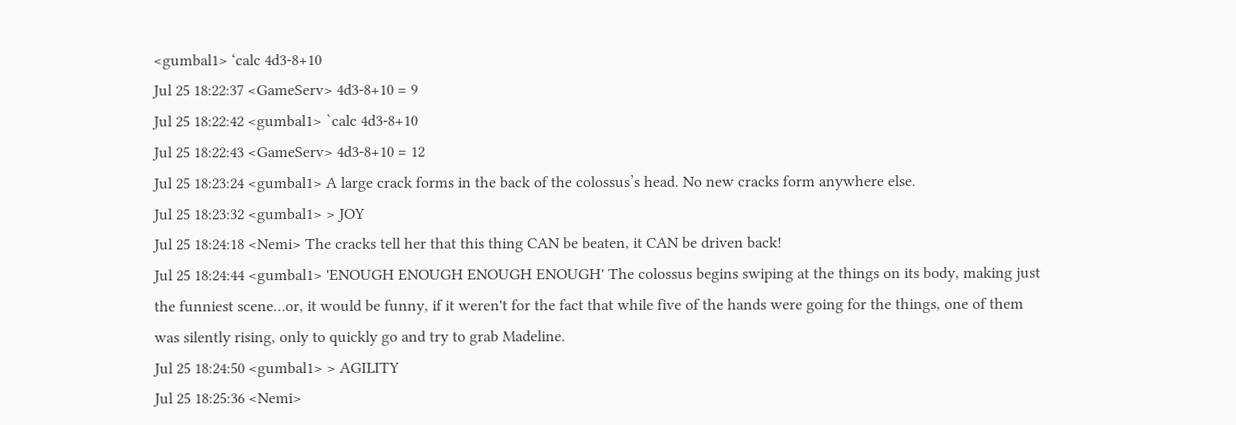<gumbal1> ‘calc 4d3-8+10
Jul 25 18:22:37 <GameServ> 4d3-8+10 = 9
Jul 25 18:22:42 <gumbal1> `calc 4d3-8+10
Jul 25 18:22:43 <GameServ> 4d3-8+10 = 12
Jul 25 18:23:24 <gumbal1> A large crack forms in the back of the colossus’s head. No new cracks form anywhere else.
Jul 25 18:23:32 <gumbal1> > JOY
Jul 25 18:24:18 <Nemi> The cracks tell her that this thing CAN be beaten, it CAN be driven back!
Jul 25 18:24:44 <gumbal1> 'ENOUGH ENOUGH ENOUGH ENOUGH' The colossus begins swiping at the things on its body, making just the funniest scene…or, it would be funny, if it weren't for the fact that while five of the hands were going for the things, one of them was silently rising, only to quickly go and try to grab Madeline.
Jul 25 18:24:50 <gumbal1> > AGILITY
Jul 25 18:25:36 <Nemi>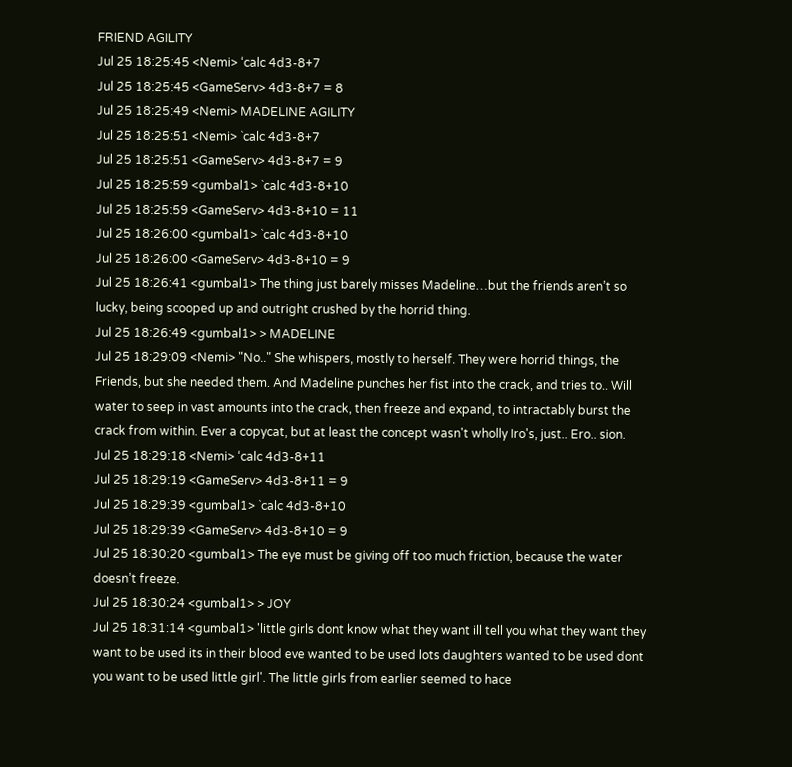FRIEND AGILITY
Jul 25 18:25:45 <Nemi> ‘calc 4d3-8+7
Jul 25 18:25:45 <GameServ> 4d3-8+7 = 8
Jul 25 18:25:49 <Nemi> MADELINE AGILITY
Jul 25 18:25:51 <Nemi> `calc 4d3-8+7
Jul 25 18:25:51 <GameServ> 4d3-8+7 = 9
Jul 25 18:25:59 <gumbal1> `calc 4d3-8+10
Jul 25 18:25:59 <GameServ> 4d3-8+10 = 11
Jul 25 18:26:00 <gumbal1> `calc 4d3-8+10
Jul 25 18:26:00 <GameServ> 4d3-8+10 = 9
Jul 25 18:26:41 <gumbal1> The thing just barely misses Madeline…but the friends aren’t so lucky, being scooped up and outright crushed by the horrid thing.
Jul 25 18:26:49 <gumbal1> > MADELINE
Jul 25 18:29:09 <Nemi> "No.." She whispers, mostly to herself. They were horrid things, the Friends, but she needed them. And Madeline punches her fist into the crack, and tries to.. Will water to seep in vast amounts into the crack, then freeze and expand, to intractably burst the crack from within. Ever a copycat, but at least the concept wasn't wholly Iro's, just.. Ero.. sion.
Jul 25 18:29:18 <Nemi> ‘calc 4d3-8+11
Jul 25 18:29:19 <GameServ> 4d3-8+11 = 9
Jul 25 18:29:39 <gumbal1> `calc 4d3-8+10
Jul 25 18:29:39 <GameServ> 4d3-8+10 = 9
Jul 25 18:30:20 <gumbal1> The eye must be giving off too much friction, because the water doesn’t freeze.
Jul 25 18:30:24 <gumbal1> > JOY
Jul 25 18:31:14 <gumbal1> 'little girls dont know what they want ill tell you what they want they want to be used its in their blood eve wanted to be used lots daughters wanted to be used dont you want to be used little girl'. The little girls from earlier seemed to hace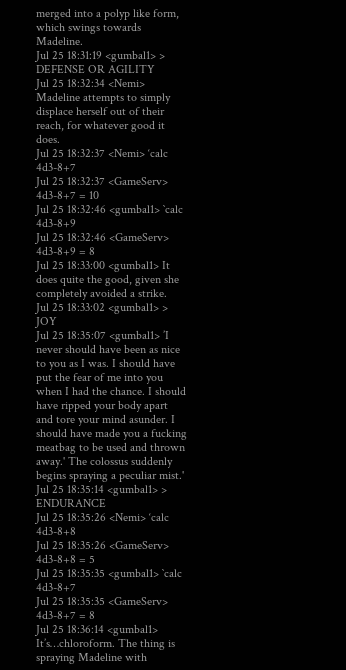merged into a polyp like form, which swings towards Madeline.
Jul 25 18:31:19 <gumbal1> > DEFENSE OR AGILITY
Jul 25 18:32:34 <Nemi> Madeline attempts to simply displace herself out of their reach, for whatever good it does.
Jul 25 18:32:37 <Nemi> ‘calc 4d3-8+7
Jul 25 18:32:37 <GameServ> 4d3-8+7 = 10
Jul 25 18:32:46 <gumbal1> `calc 4d3-8+9
Jul 25 18:32:46 <GameServ> 4d3-8+9 = 8
Jul 25 18:33:00 <gumbal1> It does quite the good, given she completely avoided a strike.
Jul 25 18:33:02 <gumbal1> > JOY
Jul 25 18:35:07 <gumbal1> ’I never should have been as nice to you as I was. I should have put the fear of me into you when I had the chance. I should have ripped your body apart and tore your mind asunder. I should have made you a fucking meatbag to be used and thrown away.' The colossus suddenly begins spraying a peculiar mist.'
Jul 25 18:35:14 <gumbal1> > ENDURANCE
Jul 25 18:35:26 <Nemi> ‘calc 4d3-8+8
Jul 25 18:35:26 <GameServ> 4d3-8+8 = 5
Jul 25 18:35:35 <gumbal1> `calc 4d3-8+7
Jul 25 18:35:35 <GameServ> 4d3-8+7 = 8
Jul 25 18:36:14 <gumbal1> It’s…chloroform. The thing is spraying Madeline with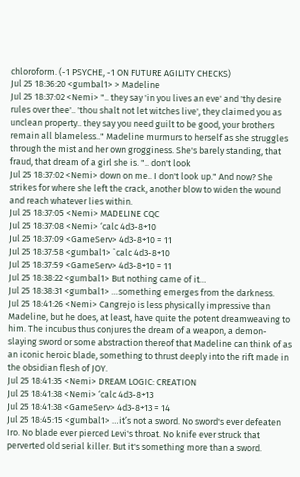chloroform. (-1 PSYCHE, -1 ON FUTURE AGILITY CHECKS)
Jul 25 18:36:20 <gumbal1> > Madeline
Jul 25 18:37:02 <Nemi> ".. they say 'in you lives an eve' and 'thy desire rules over thee'.. 'thou shalt not let witches live', they claimed you as unclean property.. they say you need guilt to be good, your brothers remain all blameless.." Madeline murmurs to herself as she struggles through the mist and her own grogginess. She's barely standing, that fraud, that dream of a girl she is. ".. don't look
Jul 25 18:37:02 <Nemi> down on me.. I don't look up." And now? She strikes for where she left the crack, another blow to widen the wound and reach whatever lies within.
Jul 25 18:37:05 <Nemi> MADELINE CQC
Jul 25 18:37:08 <Nemi> ‘calc 4d3-8+10
Jul 25 18:37:09 <GameServ> 4d3-8+10 = 11
Jul 25 18:37:58 <gumbal1> `calc 4d3-8+10
Jul 25 18:37:59 <GameServ> 4d3-8+10 = 11
Jul 25 18:38:22 <gumbal1> But nothing came of it…
Jul 25 18:38:31 <gumbal1> …something emerges from the darkness.
Jul 25 18:41:26 <Nemi> Cangrejo is less physically impressive than Madeline, but he does, at least, have quite the potent dreamweaving to him. The incubus thus conjures the dream of a weapon, a demon-slaying sword or some abstraction thereof that Madeline can think of as an iconic heroic blade, something to thrust deeply into the rift made in the obsidian flesh of JOY.
Jul 25 18:41:35 <Nemi> DREAM LOGIC: CREATION
Jul 25 18:41:38 <Nemi> ‘calc 4d3-8+13
Jul 25 18:41:38 <GameServ> 4d3-8+13 = 14
Jul 25 18:45:15 <gumbal1> …it’s not a sword. No sword's ever defeaten Iro. No blade ever pierced Levi's throat. No knife ever struck that perverted old serial killer. But it's something more than a sword.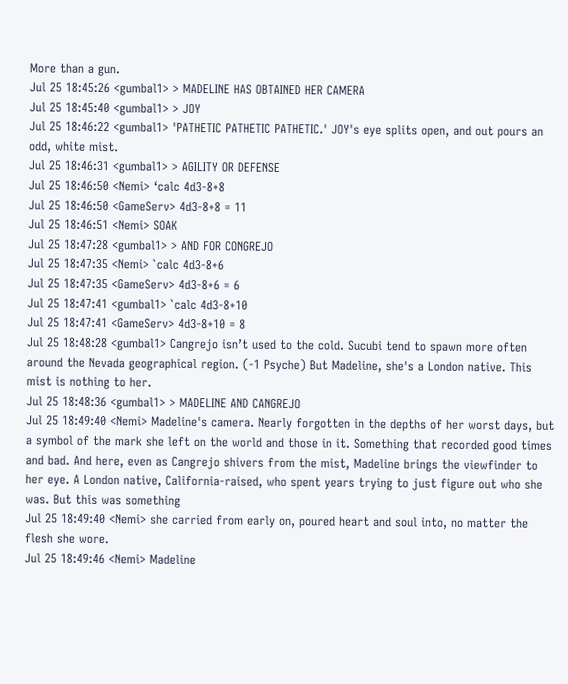More than a gun.
Jul 25 18:45:26 <gumbal1> > MADELINE HAS OBTAINED HER CAMERA
Jul 25 18:45:40 <gumbal1> > JOY
Jul 25 18:46:22 <gumbal1> 'PATHETIC PATHETIC PATHETIC.' JOY's eye splits open, and out pours an odd, white mist.
Jul 25 18:46:31 <gumbal1> > AGILITY OR DEFENSE
Jul 25 18:46:50 <Nemi> ‘calc 4d3-8+8
Jul 25 18:46:50 <GameServ> 4d3-8+8 = 11
Jul 25 18:46:51 <Nemi> SOAK
Jul 25 18:47:28 <gumbal1> > AND FOR CONGREJO
Jul 25 18:47:35 <Nemi> `calc 4d3-8+6
Jul 25 18:47:35 <GameServ> 4d3-8+6 = 6
Jul 25 18:47:41 <gumbal1> `calc 4d3-8+10
Jul 25 18:47:41 <GameServ> 4d3-8+10 = 8
Jul 25 18:48:28 <gumbal1> Cangrejo isn’t used to the cold. Sucubi tend to spawn more often around the Nevada geographical region. (-1 Psyche) But Madeline, she's a London native. This mist is nothing to her.
Jul 25 18:48:36 <gumbal1> > MADELINE AND CANGREJO
Jul 25 18:49:40 <Nemi> Madeline's camera. Nearly forgotten in the depths of her worst days, but a symbol of the mark she left on the world and those in it. Something that recorded good times and bad. And here, even as Cangrejo shivers from the mist, Madeline brings the viewfinder to her eye. A London native, California-raised, who spent years trying to just figure out who she was. But this was something
Jul 25 18:49:40 <Nemi> she carried from early on, poured heart and soul into, no matter the flesh she wore.
Jul 25 18:49:46 <Nemi> Madeline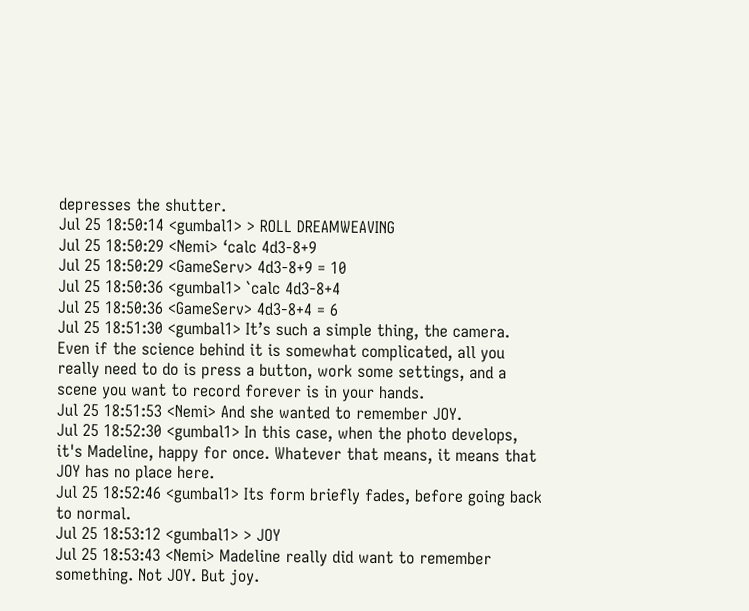depresses the shutter.
Jul 25 18:50:14 <gumbal1> > ROLL DREAMWEAVING
Jul 25 18:50:29 <Nemi> ‘calc 4d3-8+9
Jul 25 18:50:29 <GameServ> 4d3-8+9 = 10
Jul 25 18:50:36 <gumbal1> `calc 4d3-8+4
Jul 25 18:50:36 <GameServ> 4d3-8+4 = 6
Jul 25 18:51:30 <gumbal1> It’s such a simple thing, the camera. Even if the science behind it is somewhat complicated, all you really need to do is press a button, work some settings, and a scene you want to record forever is in your hands.
Jul 25 18:51:53 <Nemi> And she wanted to remember JOY.
Jul 25 18:52:30 <gumbal1> In this case, when the photo develops, it's Madeline, happy for once. Whatever that means, it means that JOY has no place here.
Jul 25 18:52:46 <gumbal1> Its form briefly fades, before going back to normal.
Jul 25 18:53:12 <gumbal1> > JOY
Jul 25 18:53:43 <Nemi> Madeline really did want to remember something. Not JOY. But joy.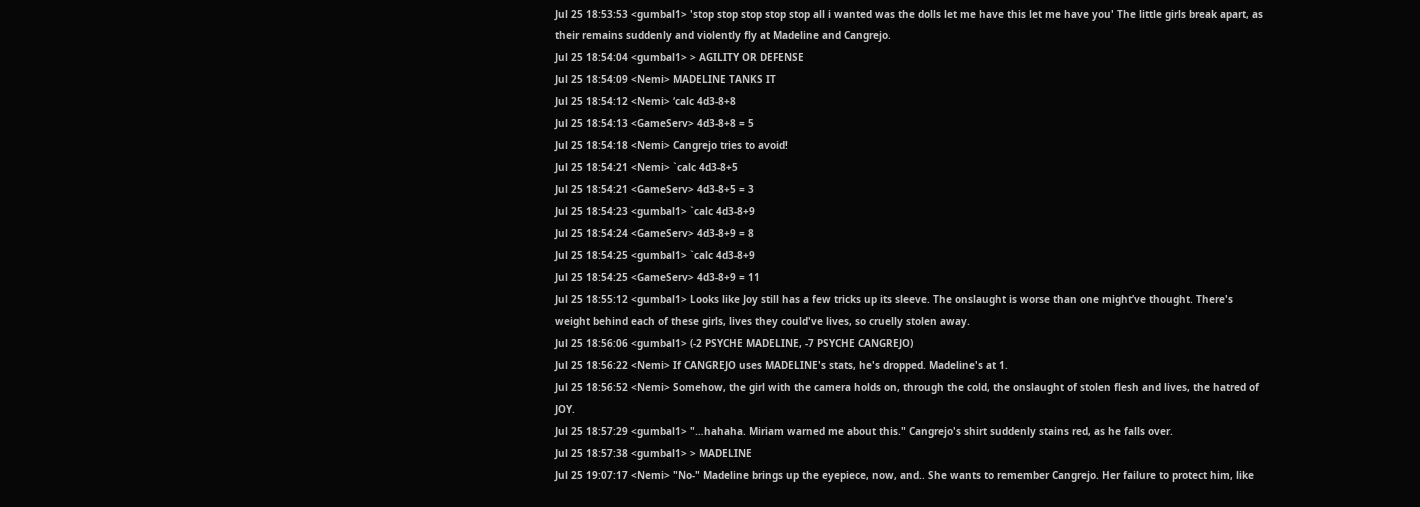Jul 25 18:53:53 <gumbal1> 'stop stop stop stop stop all i wanted was the dolls let me have this let me have you' The little girls break apart, as their remains suddenly and violently fly at Madeline and Cangrejo.
Jul 25 18:54:04 <gumbal1> > AGILITY OR DEFENSE
Jul 25 18:54:09 <Nemi> MADELINE TANKS IT
Jul 25 18:54:12 <Nemi> ‘calc 4d3-8+8
Jul 25 18:54:13 <GameServ> 4d3-8+8 = 5
Jul 25 18:54:18 <Nemi> Cangrejo tries to avoid!
Jul 25 18:54:21 <Nemi> `calc 4d3-8+5
Jul 25 18:54:21 <GameServ> 4d3-8+5 = 3
Jul 25 18:54:23 <gumbal1> `calc 4d3-8+9
Jul 25 18:54:24 <GameServ> 4d3-8+9 = 8
Jul 25 18:54:25 <gumbal1> `calc 4d3-8+9
Jul 25 18:54:25 <GameServ> 4d3-8+9 = 11
Jul 25 18:55:12 <gumbal1> Looks like Joy still has a few tricks up its sleeve. The onslaught is worse than one might’ve thought. There's weight behind each of these girls, lives they could've lives, so cruelly stolen away.
Jul 25 18:56:06 <gumbal1> (-2 PSYCHE MADELINE, -7 PSYCHE CANGREJO)
Jul 25 18:56:22 <Nemi> If CANGREJO uses MADELINE's stats, he's dropped. Madeline's at 1.
Jul 25 18:56:52 <Nemi> Somehow, the girl with the camera holds on, through the cold, the onslaught of stolen flesh and lives, the hatred of JOY.
Jul 25 18:57:29 <gumbal1> "…hahaha. Miriam warned me about this." Cangrejo's shirt suddenly stains red, as he falls over.
Jul 25 18:57:38 <gumbal1> > MADELINE
Jul 25 19:07:17 <Nemi> "No-" Madeline brings up the eyepiece, now, and.. She wants to remember Cangrejo. Her failure to protect him, like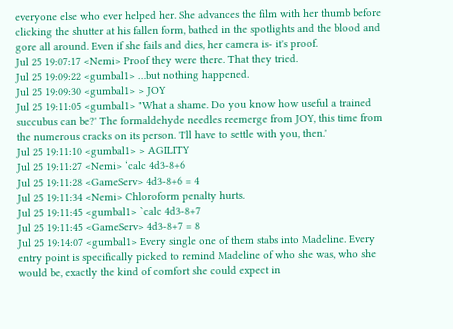everyone else who ever helped her. She advances the film with her thumb before clicking the shutter at his fallen form, bathed in the spotlights and the blood and gore all around. Even if she fails and dies, her camera is- it's proof.
Jul 25 19:07:17 <Nemi> Proof they were there. That they tried.
Jul 25 19:09:22 <gumbal1> …but nothing happened.
Jul 25 19:09:30 <gumbal1> > JOY
Jul 25 19:11:05 <gumbal1> "What a shame. Do you know how useful a trained succubus can be?' The formaldehyde needles reemerge from JOY, this time from the numerous cracks on its person. 'I'll have to settle with you, then.'
Jul 25 19:11:10 <gumbal1> > AGILITY
Jul 25 19:11:27 <Nemi> ‘calc 4d3-8+6
Jul 25 19:11:28 <GameServ> 4d3-8+6 = 4
Jul 25 19:11:34 <Nemi> Chloroform penalty hurts.
Jul 25 19:11:45 <gumbal1> `calc 4d3-8+7
Jul 25 19:11:45 <GameServ> 4d3-8+7 = 8
Jul 25 19:14:07 <gumbal1> Every single one of them stabs into Madeline. Every entry point is specifically picked to remind Madeline of who she was, who she would be, exactly the kind of comfort she could expect in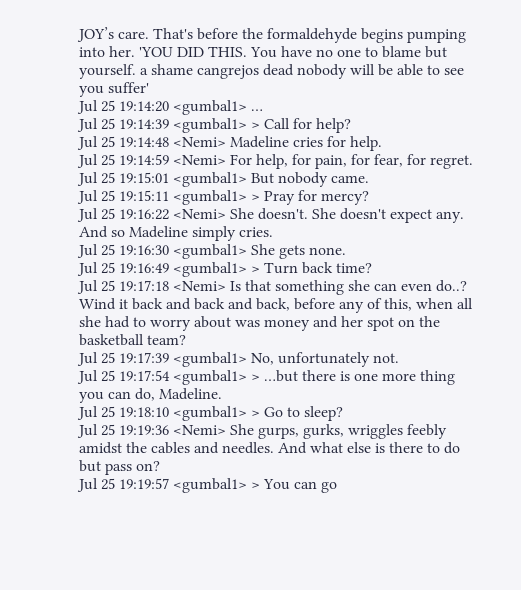JOY’s care. That's before the formaldehyde begins pumping into her. 'YOU DID THIS. You have no one to blame but yourself. a shame cangrejos dead nobody will be able to see you suffer'
Jul 25 19:14:20 <gumbal1> …
Jul 25 19:14:39 <gumbal1> > Call for help?
Jul 25 19:14:48 <Nemi> Madeline cries for help.
Jul 25 19:14:59 <Nemi> For help, for pain, for fear, for regret.
Jul 25 19:15:01 <gumbal1> But nobody came.
Jul 25 19:15:11 <gumbal1> > Pray for mercy?
Jul 25 19:16:22 <Nemi> She doesn't. She doesn't expect any. And so Madeline simply cries.
Jul 25 19:16:30 <gumbal1> She gets none.
Jul 25 19:16:49 <gumbal1> > Turn back time?
Jul 25 19:17:18 <Nemi> Is that something she can even do..? Wind it back and back and back, before any of this, when all she had to worry about was money and her spot on the basketball team?
Jul 25 19:17:39 <gumbal1> No, unfortunately not.
Jul 25 19:17:54 <gumbal1> > …but there is one more thing you can do, Madeline.
Jul 25 19:18:10 <gumbal1> > Go to sleep?
Jul 25 19:19:36 <Nemi> She gurps, gurks, wriggles feebly amidst the cables and needles. And what else is there to do but pass on?
Jul 25 19:19:57 <gumbal1> > You can go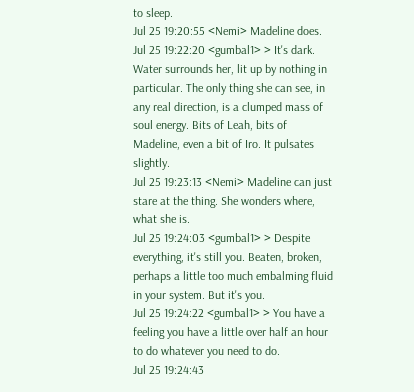to sleep.
Jul 25 19:20:55 <Nemi> Madeline does.
Jul 25 19:22:20 <gumbal1> > It's dark. Water surrounds her, lit up by nothing in particular. The only thing she can see, in any real direction, is a clumped mass of soul energy. Bits of Leah, bits of Madeline, even a bit of Iro. It pulsates slightly.
Jul 25 19:23:13 <Nemi> Madeline can just stare at the thing. She wonders where, what she is.
Jul 25 19:24:03 <gumbal1> > Despite everything, it's still you. Beaten, broken, perhaps a little too much embalming fluid in your system. But it's you.
Jul 25 19:24:22 <gumbal1> > You have a feeling you have a little over half an hour to do whatever you need to do.
Jul 25 19:24:43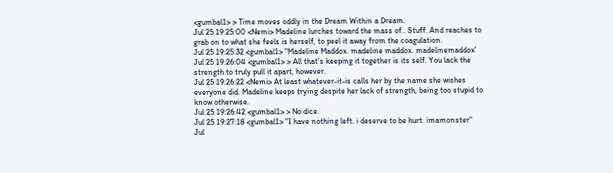<gumbal1> > Time moves oddly in the Dream Within a Dream.
Jul 25 19:25:00 <Nemi> Madeline lurches toward the mass of.. Stuff. And reaches to grab on to what she feels is herself, to peel it away from the coagulation.
Jul 25 19:25:32 <gumbal1> "Madeline Maddox. madeline maddox. madelinemaddox'
Jul 25 19:26:04 <gumbal1> > All that's keeping it together is its self. You lack the strength to truly pull it apart, however.
Jul 25 19:26:22 <Nemi> At least whatever-it-is calls her by the name she wishes everyone did. Madeline keeps trying despite her lack of strength, being too stupid to know otherwise.
Jul 25 19:26:42 <gumbal1> > No dice.
Jul 25 19:27:18 <gumbal1> "I have nothing left. i deserve to be hurt. imamonster"
Jul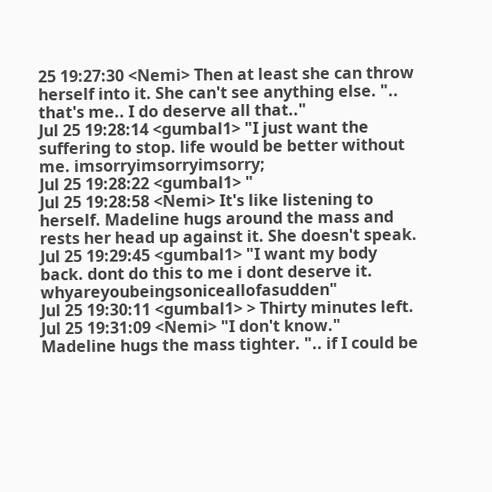25 19:27:30 <Nemi> Then at least she can throw herself into it. She can't see anything else. ".. that's me.. I do deserve all that.."
Jul 25 19:28:14 <gumbal1> "I just want the suffering to stop. life would be better without me. imsorryimsorryimsorry;
Jul 25 19:28:22 <gumbal1> "
Jul 25 19:28:58 <Nemi> It's like listening to herself. Madeline hugs around the mass and rests her head up against it. She doesn't speak.
Jul 25 19:29:45 <gumbal1> "I want my body back. dont do this to me i dont deserve it. whyareyoubeingsoniceallofasudden"
Jul 25 19:30:11 <gumbal1> > Thirty minutes left.
Jul 25 19:31:09 <Nemi> "I don't know." Madeline hugs the mass tighter. ".. if I could be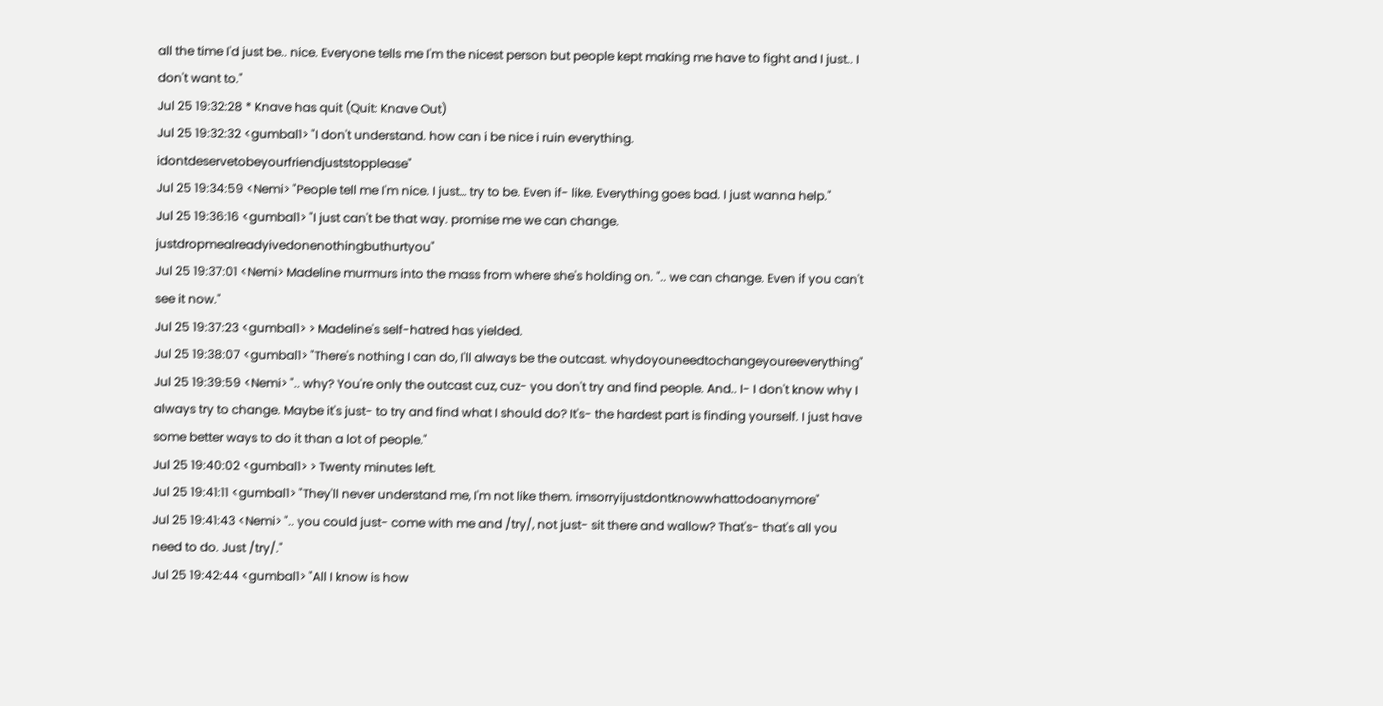all the time I'd just be.. nice. Everyone tells me I'm the nicest person but people kept making me have to fight and I just.. I don't want to."
Jul 25 19:32:28 * Knave has quit (Quit: Knave Out)
Jul 25 19:32:32 <gumbal1> "I don't understand. how can i be nice i ruin everything. idontdeservetobeyourfriendjuststopplease"
Jul 25 19:34:59 <Nemi> "People tell me I'm nice. I just… try to be. Even if- like. Everything goes bad. I just wanna help."
Jul 25 19:36:16 <gumbal1> "I just can't be that way. promise me we can change. justdropmealreadyivedonenothingbuthurtyou"
Jul 25 19:37:01 <Nemi> Madeline murmurs into the mass from where she's holding on. ".. we can change. Even if you can't see it now."
Jul 25 19:37:23 <gumbal1> > Madeline's self-hatred has yielded.
Jul 25 19:38:07 <gumbal1> "There's nothing I can do, I'll always be the outcast. whydoyouneedtochangeyoureeverything"
Jul 25 19:39:59 <Nemi> ".. why? You're only the outcast cuz, cuz- you don't try and find people. And.. I- I don't know why I always try to change. Maybe it's just- to try and find what I should do? It's- the hardest part is finding yourself. I just have some better ways to do it than a lot of people."
Jul 25 19:40:02 <gumbal1> > Twenty minutes left.
Jul 25 19:41:11 <gumbal1> "They'll never understand me, I'm not like them. imsorryijustdontknowwhattodoanymore"
Jul 25 19:41:43 <Nemi> ".. you could just- come with me and /try/, not just- sit there and wallow? That's- that's all you need to do. Just /try/."
Jul 25 19:42:44 <gumbal1> "All I know is how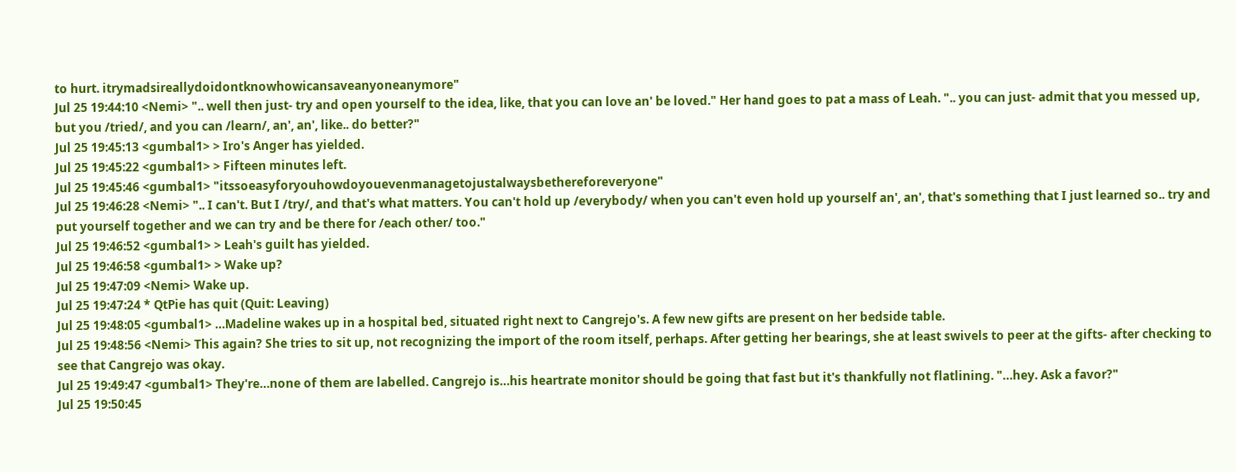to hurt. itrymadsireallydoidontknowhowicansaveanyoneanymore"
Jul 25 19:44:10 <Nemi> ".. well then just- try and open yourself to the idea, like, that you can love an' be loved." Her hand goes to pat a mass of Leah. ".. you can just- admit that you messed up, but you /tried/, and you can /learn/, an', an', like.. do better?"
Jul 25 19:45:13 <gumbal1> > Iro's Anger has yielded.
Jul 25 19:45:22 <gumbal1> > Fifteen minutes left.
Jul 25 19:45:46 <gumbal1> "itssoeasyforyouhowdoyouevenmanagetojustalwaysbethereforeveryone"
Jul 25 19:46:28 <Nemi> ".. I can't. But I /try/, and that's what matters. You can't hold up /everybody/ when you can't even hold up yourself an', an', that's something that I just learned so.. try and put yourself together and we can try and be there for /each other/ too."
Jul 25 19:46:52 <gumbal1> > Leah's guilt has yielded.
Jul 25 19:46:58 <gumbal1> > Wake up?
Jul 25 19:47:09 <Nemi> Wake up.
Jul 25 19:47:24 * QtPie has quit (Quit: Leaving)
Jul 25 19:48:05 <gumbal1> …Madeline wakes up in a hospital bed, situated right next to Cangrejo's. A few new gifts are present on her bedside table.
Jul 25 19:48:56 <Nemi> This again? She tries to sit up, not recognizing the import of the room itself, perhaps. After getting her bearings, she at least swivels to peer at the gifts- after checking to see that Cangrejo was okay.
Jul 25 19:49:47 <gumbal1> They're…none of them are labelled. Cangrejo is…his heartrate monitor should be going that fast but it's thankfully not flatlining. "…hey. Ask a favor?"
Jul 25 19:50:45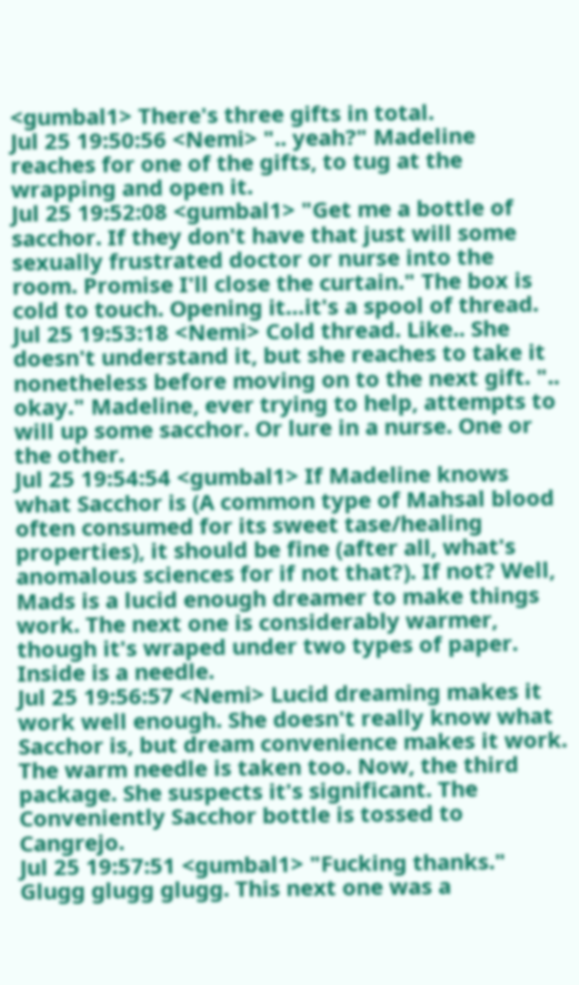<gumbal1> There's three gifts in total.
Jul 25 19:50:56 <Nemi> ".. yeah?" Madeline reaches for one of the gifts, to tug at the wrapping and open it.
Jul 25 19:52:08 <gumbal1> "Get me a bottle of sacchor. If they don't have that just will some sexually frustrated doctor or nurse into the room. Promise I'll close the curtain." The box is cold to touch. Opening it…it's a spool of thread.
Jul 25 19:53:18 <Nemi> Cold thread. Like.. She doesn't understand it, but she reaches to take it nonetheless before moving on to the next gift. ".. okay." Madeline, ever trying to help, attempts to will up some sacchor. Or lure in a nurse. One or the other.
Jul 25 19:54:54 <gumbal1> If Madeline knows what Sacchor is (A common type of Mahsal blood often consumed for its sweet tase/healing properties), it should be fine (after all, what's anomalous sciences for if not that?). If not? Well, Mads is a lucid enough dreamer to make things work. The next one is considerably warmer, though it's wraped under two types of paper. Inside is a needle.
Jul 25 19:56:57 <Nemi> Lucid dreaming makes it work well enough. She doesn't really know what Sacchor is, but dream convenience makes it work. The warm needle is taken too. Now, the third package. She suspects it's significant. The Conveniently Sacchor bottle is tossed to Cangrejo.
Jul 25 19:57:51 <gumbal1> "Fucking thanks." Glugg glugg glugg. This next one was a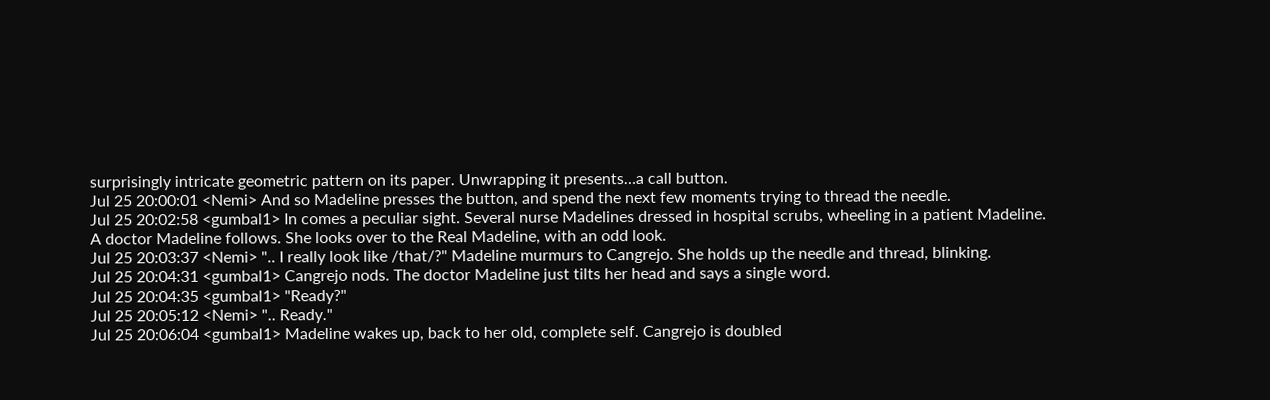surprisingly intricate geometric pattern on its paper. Unwrapping it presents…a call button.
Jul 25 20:00:01 <Nemi> And so Madeline presses the button, and spend the next few moments trying to thread the needle.
Jul 25 20:02:58 <gumbal1> In comes a peculiar sight. Several nurse Madelines dressed in hospital scrubs, wheeling in a patient Madeline. A doctor Madeline follows. She looks over to the Real Madeline, with an odd look.
Jul 25 20:03:37 <Nemi> ".. I really look like /that/?" Madeline murmurs to Cangrejo. She holds up the needle and thread, blinking.
Jul 25 20:04:31 <gumbal1> Cangrejo nods. The doctor Madeline just tilts her head and says a single word.
Jul 25 20:04:35 <gumbal1> "Ready?"
Jul 25 20:05:12 <Nemi> ".. Ready."
Jul 25 20:06:04 <gumbal1> Madeline wakes up, back to her old, complete self. Cangrejo is doubled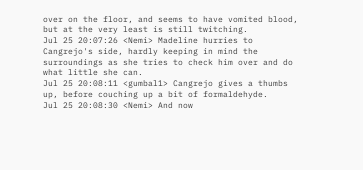over on the floor, and seems to have vomited blood, but at the very least is still twitching.
Jul 25 20:07:26 <Nemi> Madeline hurries to Cangrejo's side, hardly keeping in mind the surroundings as she tries to check him over and do what little she can.
Jul 25 20:08:11 <gumbal1> Cangrejo gives a thumbs up, before couching up a bit of formaldehyde.
Jul 25 20:08:30 <Nemi> And now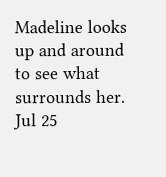Madeline looks up and around to see what surrounds her.
Jul 25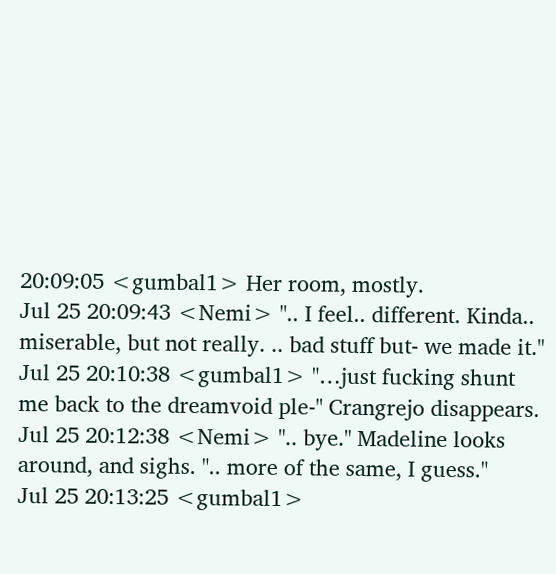20:09:05 <gumbal1> Her room, mostly.
Jul 25 20:09:43 <Nemi> ".. I feel.. different. Kinda.. miserable, but not really. .. bad stuff but- we made it."
Jul 25 20:10:38 <gumbal1> "…just fucking shunt me back to the dreamvoid ple-" Crangrejo disappears.
Jul 25 20:12:38 <Nemi> ".. bye." Madeline looks around, and sighs. ".. more of the same, I guess."
Jul 25 20:13:25 <gumbal1>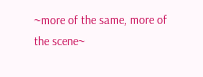~more of the same, more of the scene~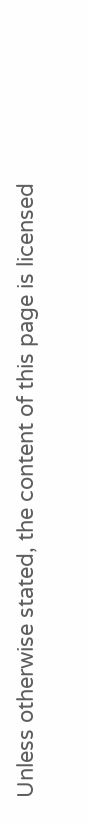Unless otherwise stated, the content of this page is licensed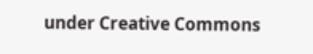under Creative Commons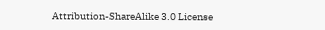Attribution-ShareAlike 3.0 License